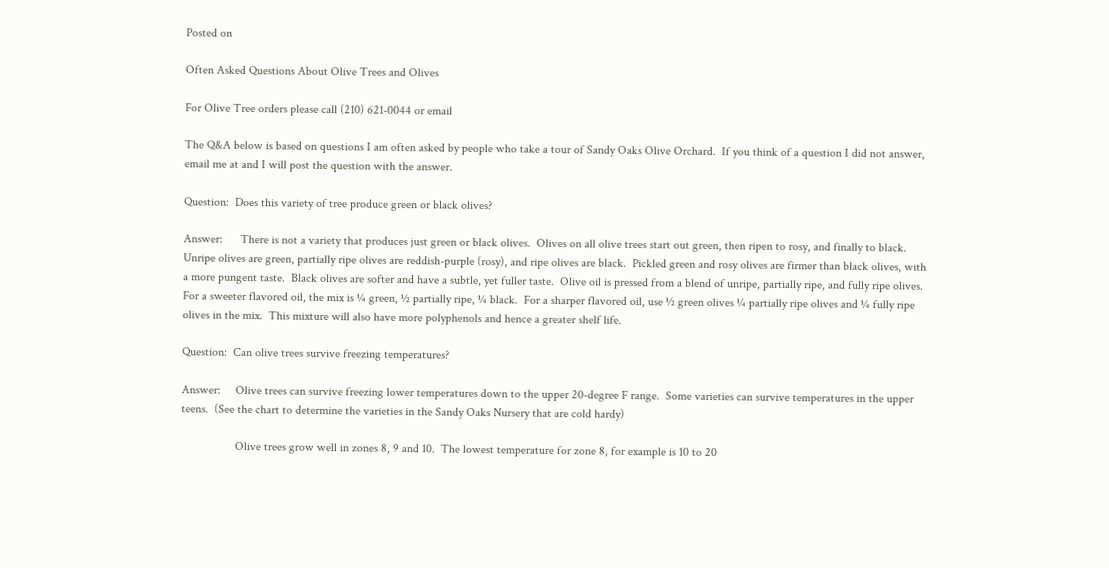Posted on

Often Asked Questions About Olive Trees and Olives

For Olive Tree orders please call (210) 621-0044 or email

The Q&A below is based on questions I am often asked by people who take a tour of Sandy Oaks Olive Orchard.  If you think of a question I did not answer, email me at and I will post the question with the answer.

Question:  Does this variety of tree produce green or black olives?

Answer:      There is not a variety that produces just green or black olives.  Olives on all olive trees start out green, then ripen to rosy, and finally to black.  Unripe olives are green, partially ripe olives are reddish-purple (rosy), and ripe olives are black.  Pickled green and rosy olives are firmer than black olives, with a more pungent taste.  Black olives are softer and have a subtle, yet fuller taste.  Olive oil is pressed from a blend of unripe, partially ripe, and fully ripe olives. For a sweeter flavored oil, the mix is ¼ green, ½ partially ripe, ¼ black.  For a sharper flavored oil, use ½ green olives ¼ partially ripe olives and ¼ fully ripe olives in the mix.  This mixture will also have more polyphenols and hence a greater shelf life.

Question:  Can olive trees survive freezing temperatures?

Answer:     Olive trees can survive freezing lower temperatures down to the upper 20-degree F range.  Some varieties can survive temperatures in the upper teens.  (See the chart to determine the varieties in the Sandy Oaks Nursery that are cold hardy)

                  Olive trees grow well in zones 8, 9 and 10.  The lowest temperature for zone 8, for example is 10 to 20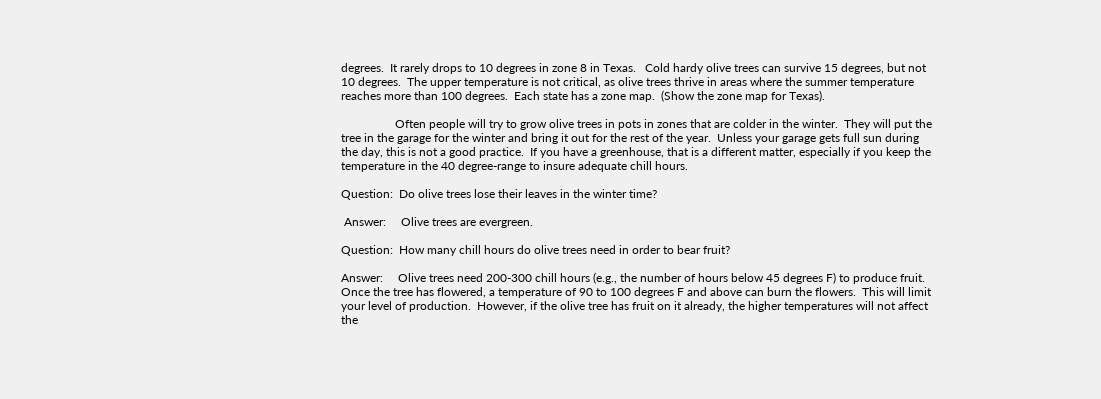degrees.  It rarely drops to 10 degrees in zone 8 in Texas.   Cold hardy olive trees can survive 15 degrees, but not 10 degrees.  The upper temperature is not critical, as olive trees thrive in areas where the summer temperature reaches more than 100 degrees.  Each state has a zone map.  (Show the zone map for Texas).

                  Often people will try to grow olive trees in pots in zones that are colder in the winter.  They will put the tree in the garage for the winter and bring it out for the rest of the year.  Unless your garage gets full sun during the day, this is not a good practice.  If you have a greenhouse, that is a different matter, especially if you keep the temperature in the 40 degree-range to insure adequate chill hours.

Question:  Do olive trees lose their leaves in the winter time?

 Answer:     Olive trees are evergreen.

Question:  How many chill hours do olive trees need in order to bear fruit?

Answer:     Olive trees need 200-300 chill hours (e.g., the number of hours below 45 degrees F) to produce fruit.  Once the tree has flowered, a temperature of 90 to 100 degrees F and above can burn the flowers.  This will limit your level of production.  However, if the olive tree has fruit on it already, the higher temperatures will not affect the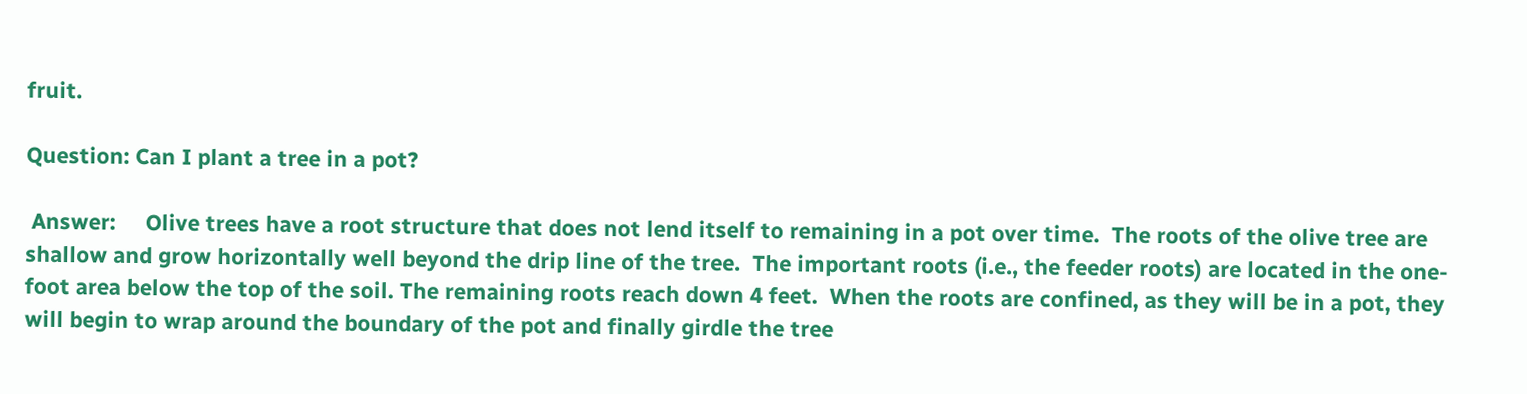fruit.

Question: Can I plant a tree in a pot?

 Answer:     Olive trees have a root structure that does not lend itself to remaining in a pot over time.  The roots of the olive tree are shallow and grow horizontally well beyond the drip line of the tree.  The important roots (i.e., the feeder roots) are located in the one-foot area below the top of the soil. The remaining roots reach down 4 feet.  When the roots are confined, as they will be in a pot, they will begin to wrap around the boundary of the pot and finally girdle the tree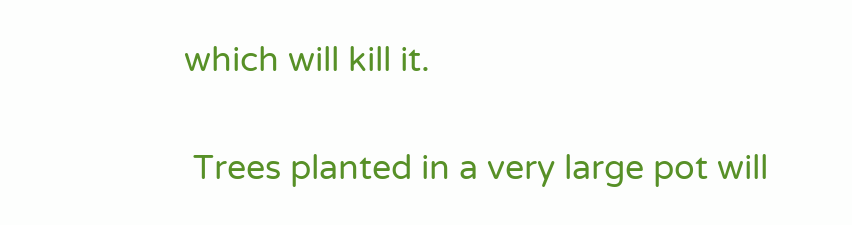which will kill it.

 Trees planted in a very large pot will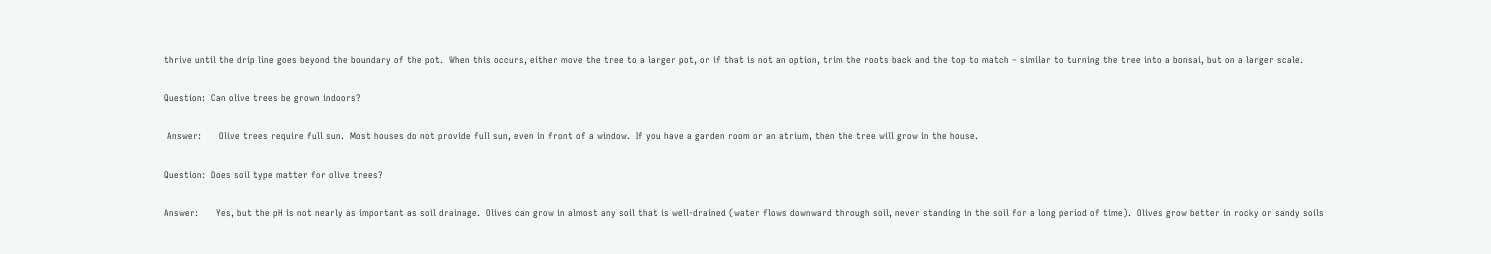thrive until the drip line goes beyond the boundary of the pot.  When this occurs, either move the tree to a larger pot, or if that is not an option, trim the roots back and the top to match – similar to turning the tree into a bonsai, but on a larger scale.

Question:  Can olive trees be grown indoors?

 Answer:      Olive trees require full sun.  Most houses do not provide full sun, even in front of a window.  If you have a garden room or an atrium, then the tree will grow in the house.

Question:  Does soil type matter for olive trees?

Answer:      Yes, but the pH is not nearly as important as soil drainage.  Olives can grow in almost any soil that is well-drained (water flows downward through soil, never standing in the soil for a long period of time).  Olives grow better in rocky or sandy soils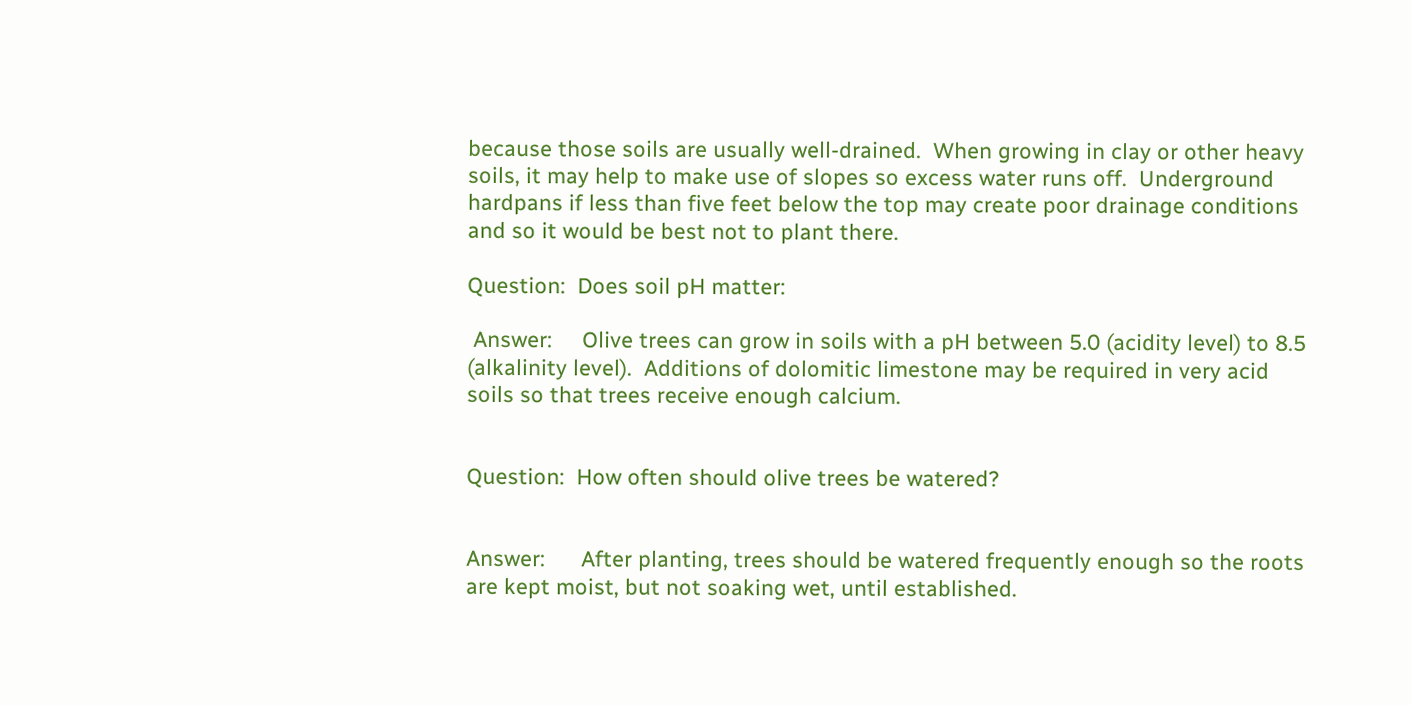because those soils are usually well-drained.  When growing in clay or other heavy soils, it may help to make use of slopes so excess water runs off.  Underground hardpans if less than five feet below the top may create poor drainage conditions and so it would be best not to plant there.

Question:  Does soil pH matter:

 Answer:     Olive trees can grow in soils with a pH between 5.0 (acidity level) to 8.5 (alkalinity level).  Additions of dolomitic limestone may be required in very acid soils so that trees receive enough calcium.


Question:  How often should olive trees be watered?


Answer:      After planting, trees should be watered frequently enough so the roots are kept moist, but not soaking wet, until established.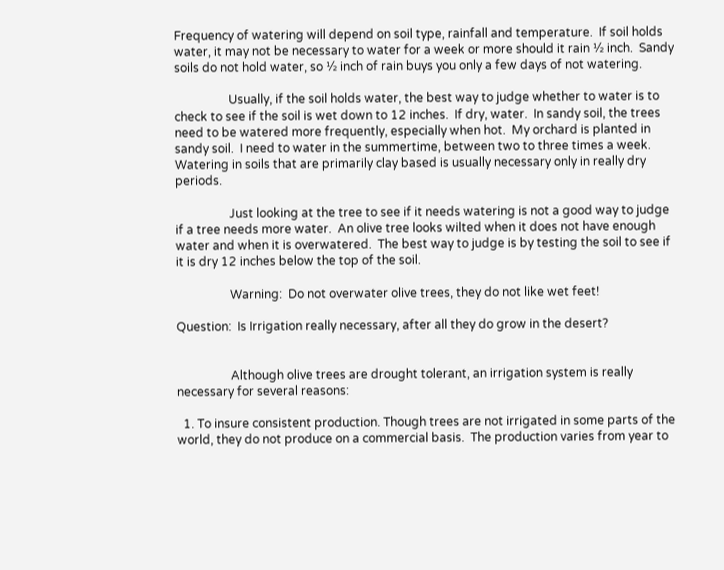Frequency of watering will depend on soil type, rainfall and temperature.  If soil holds water, it may not be necessary to water for a week or more should it rain ½ inch.  Sandy soils do not hold water, so ½ inch of rain buys you only a few days of not watering.

                  Usually, if the soil holds water, the best way to judge whether to water is to check to see if the soil is wet down to 12 inches.  If dry, water.  In sandy soil, the trees need to be watered more frequently, especially when hot.  My orchard is planted in sandy soil.  I need to water in the summertime, between two to three times a week.  Watering in soils that are primarily clay based is usually necessary only in really dry periods.

                  Just looking at the tree to see if it needs watering is not a good way to judge if a tree needs more water.  An olive tree looks wilted when it does not have enough water and when it is overwatered.  The best way to judge is by testing the soil to see if it is dry 12 inches below the top of the soil.

                  Warning:  Do not overwater olive trees, they do not like wet feet!

Question:  Is Irrigation really necessary, after all they do grow in the desert?


                  Although olive trees are drought tolerant, an irrigation system is really necessary for several reasons:

  1. To insure consistent production. Though trees are not irrigated in some parts of the world, they do not produce on a commercial basis.  The production varies from year to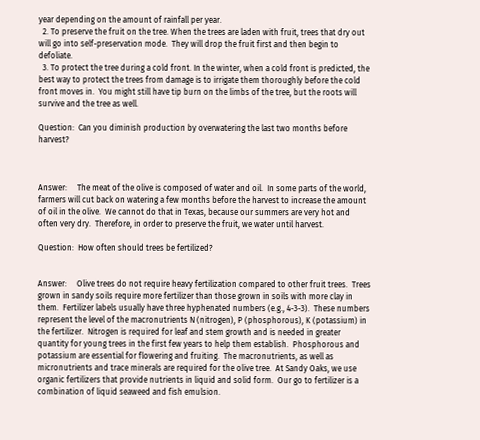year depending on the amount of rainfall per year.
  2. To preserve the fruit on the tree. When the trees are laden with fruit, trees that dry out will go into self-preservation mode.  They will drop the fruit first and then begin to defoliate.
  3. To protect the tree during a cold front. In the winter, when a cold front is predicted, the best way to protect the trees from damage is to irrigate them thoroughly before the cold front moves in.  You might still have tip burn on the limbs of the tree, but the roots will survive and the tree as well.

Question:  Can you diminish production by overwatering the last two months before harvest?



Answer:     The meat of the olive is composed of water and oil.  In some parts of the world, farmers will cut back on watering a few months before the harvest to increase the amount of oil in the olive.  We cannot do that in Texas, because our summers are very hot and often very dry.  Therefore, in order to preserve the fruit, we water until harvest.

Question:  How often should trees be fertilized?


Answer:     Olive trees do not require heavy fertilization compared to other fruit trees.  Trees grown in sandy soils require more fertilizer than those grown in soils with more clay in them.  Fertilizer labels usually have three hyphenated numbers (e.g., 4-3-3).  These numbers represent the level of the macronutrients N (nitrogen), P (phosphorous), K (potassium) in the fertilizer.  Nitrogen is required for leaf and stem growth and is needed in greater quantity for young trees in the first few years to help them establish.  Phosphorous and potassium are essential for flowering and fruiting.  The macronutrients, as well as micronutrients and trace minerals are required for the olive tree.  At Sandy Oaks, we use organic fertilizers that provide nutrients in liquid and solid form.  Our go to fertilizer is a combination of liquid seaweed and fish emulsion.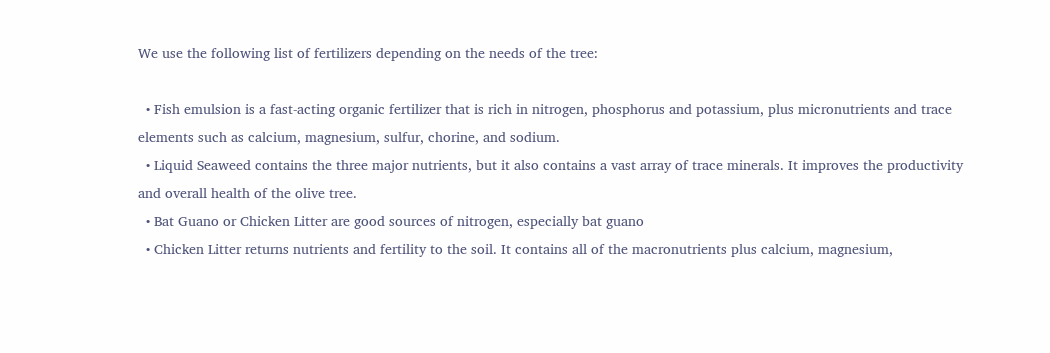We use the following list of fertilizers depending on the needs of the tree:

  • Fish emulsion is a fast-acting organic fertilizer that is rich in nitrogen, phosphorus and potassium, plus micronutrients and trace elements such as calcium, magnesium, sulfur, chorine, and sodium.
  • Liquid Seaweed contains the three major nutrients, but it also contains a vast array of trace minerals. It improves the productivity and overall health of the olive tree.
  • Bat Guano or Chicken Litter are good sources of nitrogen, especially bat guano
  • Chicken Litter returns nutrients and fertility to the soil. It contains all of the macronutrients plus calcium, magnesium,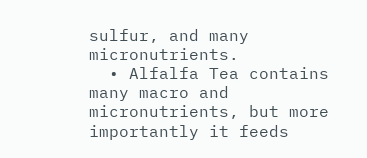sulfur, and many micronutrients.
  • Alfalfa Tea contains many macro and micronutrients, but more importantly it feeds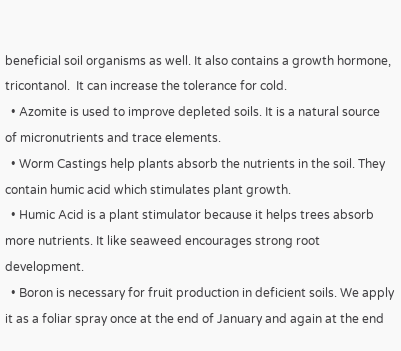beneficial soil organisms as well. It also contains a growth hormone, tricontanol.  It can increase the tolerance for cold.
  • Azomite is used to improve depleted soils. It is a natural source of micronutrients and trace elements.
  • Worm Castings help plants absorb the nutrients in the soil. They contain humic acid which stimulates plant growth.
  • Humic Acid is a plant stimulator because it helps trees absorb more nutrients. It like seaweed encourages strong root development.
  • Boron is necessary for fruit production in deficient soils. We apply it as a foliar spray once at the end of January and again at the end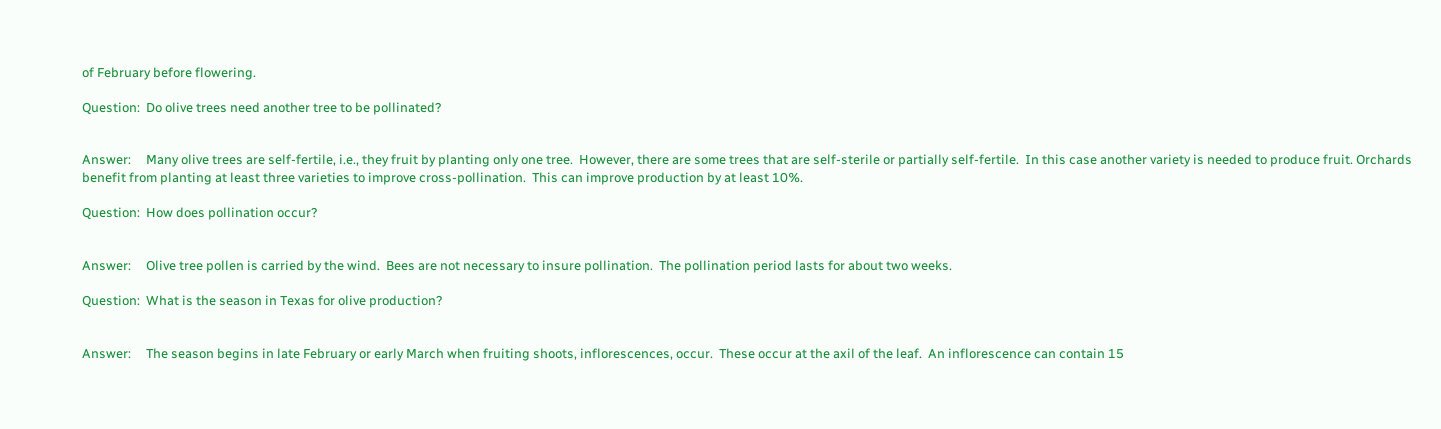of February before flowering.

Question:  Do olive trees need another tree to be pollinated?


Answer:     Many olive trees are self-fertile, i.e., they fruit by planting only one tree.  However, there are some trees that are self-sterile or partially self-fertile.  In this case another variety is needed to produce fruit. Orchards benefit from planting at least three varieties to improve cross-pollination.  This can improve production by at least 10%.

Question:  How does pollination occur?


Answer:     Olive tree pollen is carried by the wind.  Bees are not necessary to insure pollination.  The pollination period lasts for about two weeks.

Question:  What is the season in Texas for olive production?


Answer:     The season begins in late February or early March when fruiting shoots, inflorescences, occur.  These occur at the axil of the leaf.  An inflorescence can contain 15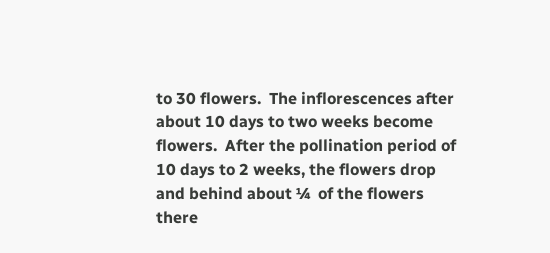to 30 flowers.  The inflorescences after about 10 days to two weeks become flowers.  After the pollination period of 10 days to 2 weeks, the flowers drop and behind about ¼  of the flowers there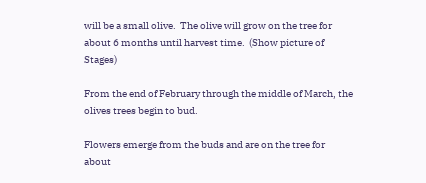will be a small olive.  The olive will grow on the tree for about 6 months until harvest time.  (Show picture of Stages)

From the end of February through the middle of March, the olives trees begin to bud.

Flowers emerge from the buds and are on the tree for about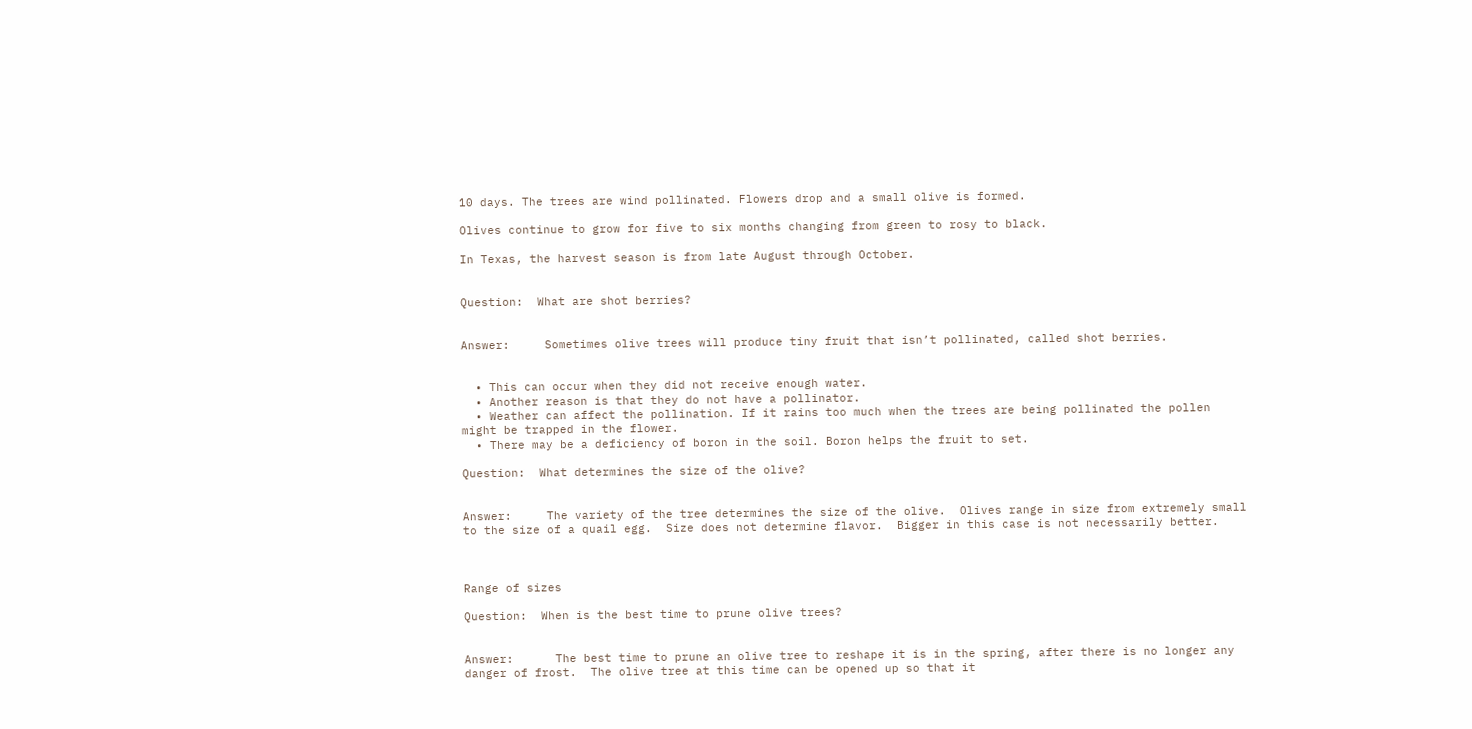10 days. The trees are wind pollinated. Flowers drop and a small olive is formed.

Olives continue to grow for five to six months changing from green to rosy to black.

In Texas, the harvest season is from late August through October.


Question:  What are shot berries?


Answer:     Sometimes olive trees will produce tiny fruit that isn’t pollinated, called shot berries.


  • This can occur when they did not receive enough water.
  • Another reason is that they do not have a pollinator.
  • Weather can affect the pollination. If it rains too much when the trees are being pollinated the pollen might be trapped in the flower.
  • There may be a deficiency of boron in the soil. Boron helps the fruit to set.

Question:  What determines the size of the olive?


Answer:     The variety of the tree determines the size of the olive.  Olives range in size from extremely small to the size of a quail egg.  Size does not determine flavor.  Bigger in this case is not necessarily better.



Range of sizes

Question:  When is the best time to prune olive trees?


Answer:      The best time to prune an olive tree to reshape it is in the spring, after there is no longer any danger of frost.  The olive tree at this time can be opened up so that it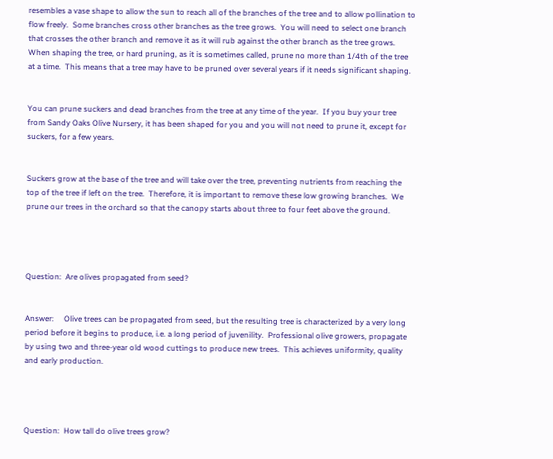resembles a vase shape to allow the sun to reach all of the branches of the tree and to allow pollination to flow freely.  Some branches cross other branches as the tree grows.  You will need to select one branch that crosses the other branch and remove it as it will rub against the other branch as the tree grows. When shaping the tree, or hard pruning, as it is sometimes called, prune no more than 1/4th of the tree at a time.  This means that a tree may have to be pruned over several years if it needs significant shaping.


You can prune suckers and dead branches from the tree at any time of the year.  If you buy your tree from Sandy Oaks Olive Nursery, it has been shaped for you and you will not need to prune it, except for suckers, for a few years.


Suckers grow at the base of the tree and will take over the tree, preventing nutrients from reaching the top of the tree if left on the tree.  Therefore, it is important to remove these low growing branches.  We prune our trees in the orchard so that the canopy starts about three to four feet above the ground.




Question:  Are olives propagated from seed?


Answer:     Olive trees can be propagated from seed, but the resulting tree is characterized by a very long period before it begins to produce, i.e. a long period of juvenility.  Professional olive growers, propagate by using two and three-year old wood cuttings to produce new trees.  This achieves uniformity, quality and early production.




Question:  How tall do olive trees grow?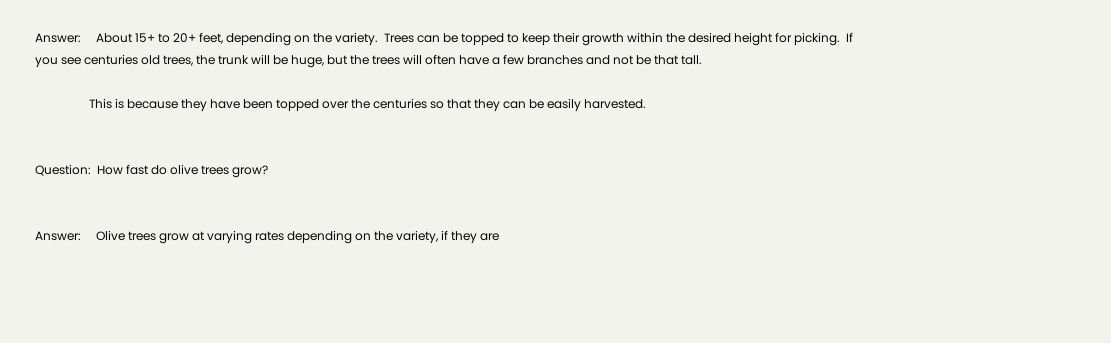Answer:     About 15+ to 20+ feet, depending on the variety.  Trees can be topped to keep their growth within the desired height for picking.  If you see centuries old trees, the trunk will be huge, but the trees will often have a few branches and not be that tall.

                  This is because they have been topped over the centuries so that they can be easily harvested.


Question:  How fast do olive trees grow?


Answer:     Olive trees grow at varying rates depending on the variety, if they are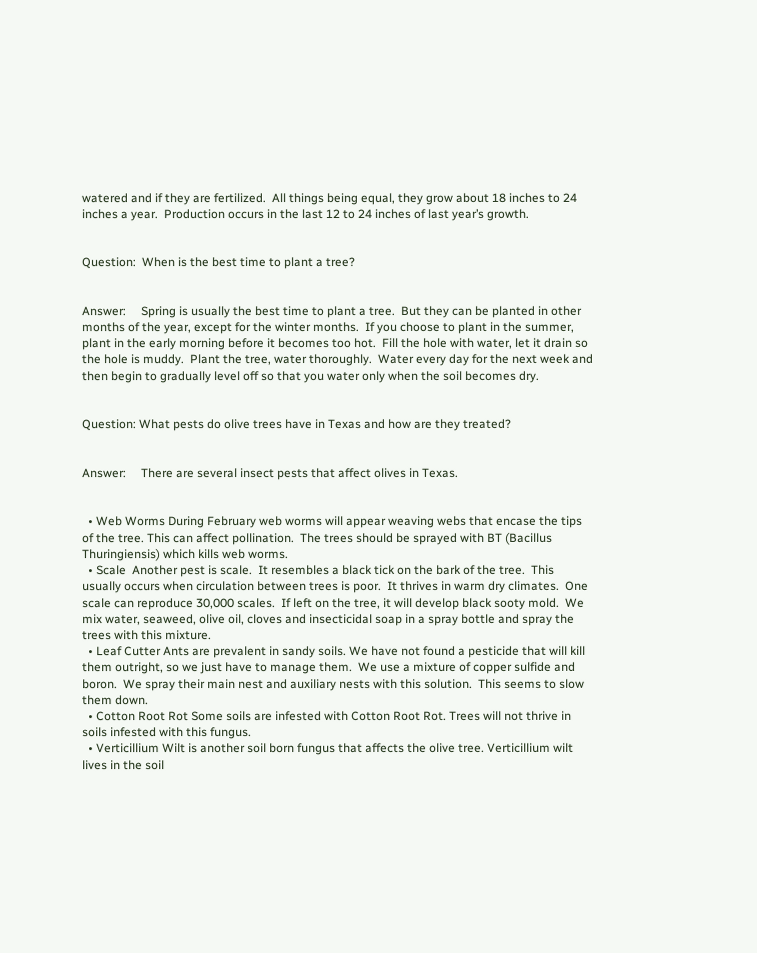watered and if they are fertilized.  All things being equal, they grow about 18 inches to 24 inches a year.  Production occurs in the last 12 to 24 inches of last year’s growth.


Question:  When is the best time to plant a tree?


Answer:     Spring is usually the best time to plant a tree.  But they can be planted in other months of the year, except for the winter months.  If you choose to plant in the summer, plant in the early morning before it becomes too hot.  Fill the hole with water, let it drain so the hole is muddy.  Plant the tree, water thoroughly.  Water every day for the next week and then begin to gradually level off so that you water only when the soil becomes dry.


Question: What pests do olive trees have in Texas and how are they treated?


Answer:     There are several insect pests that affect olives in Texas.


  • Web Worms During February web worms will appear weaving webs that encase the tips of the tree. This can affect pollination.  The trees should be sprayed with BT (Bacillus Thuringiensis) which kills web worms.
  • Scale  Another pest is scale.  It resembles a black tick on the bark of the tree.  This usually occurs when circulation between trees is poor.  It thrives in warm dry climates.  One scale can reproduce 30,000 scales.  If left on the tree, it will develop black sooty mold.  We mix water, seaweed, olive oil, cloves and insecticidal soap in a spray bottle and spray the trees with this mixture.
  • Leaf Cutter Ants are prevalent in sandy soils. We have not found a pesticide that will kill them outright, so we just have to manage them.  We use a mixture of copper sulfide and boron.  We spray their main nest and auxiliary nests with this solution.  This seems to slow them down.
  • Cotton Root Rot Some soils are infested with Cotton Root Rot. Trees will not thrive in soils infested with this fungus.
  • Verticillium Wilt is another soil born fungus that affects the olive tree. Verticillium wilt lives in the soil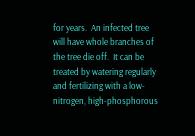for years.  An infected tree will have whole branches of the tree die off.  It can be treated by watering regularly and fertilizing with a low-nitrogen, high-phosphorous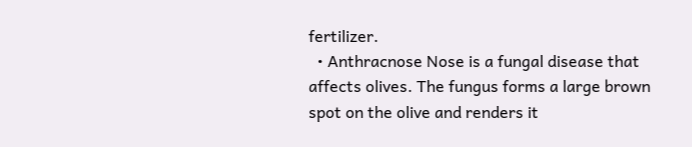fertilizer.
  • Anthracnose Nose is a fungal disease that affects olives. The fungus forms a large brown spot on the olive and renders it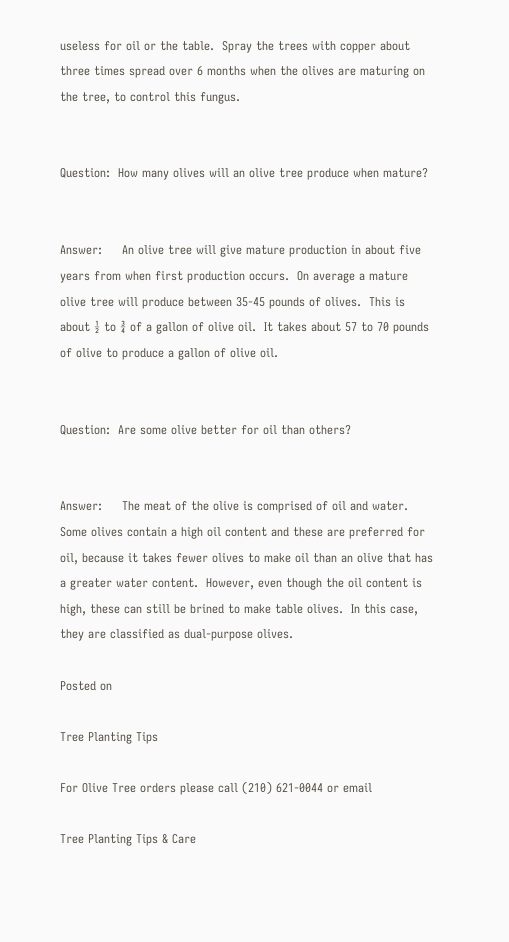useless for oil or the table.  Spray the trees with copper about three times spread over 6 months when the olives are maturing on the tree, to control this fungus.


Question:  How many olives will an olive tree produce when mature?


Answer:     An olive tree will give mature production in about five years from when first production occurs.  On average a mature olive tree will produce between 35-45 pounds of olives.  This is about ½ to ¾ of a gallon of olive oil.  It takes about 57 to 70 pounds of olive to produce a gallon of olive oil.


Question:  Are some olive better for oil than others?


Answer:     The meat of the olive is comprised of oil and water.  Some olives contain a high oil content and these are preferred for oil, because it takes fewer olives to make oil than an olive that has a greater water content.  However, even though the oil content is high, these can still be brined to make table olives.  In this case, they are classified as dual-purpose olives.

Posted on

Tree Planting Tips

For Olive Tree orders please call (210) 621-0044 or email

Tree Planting Tips & Care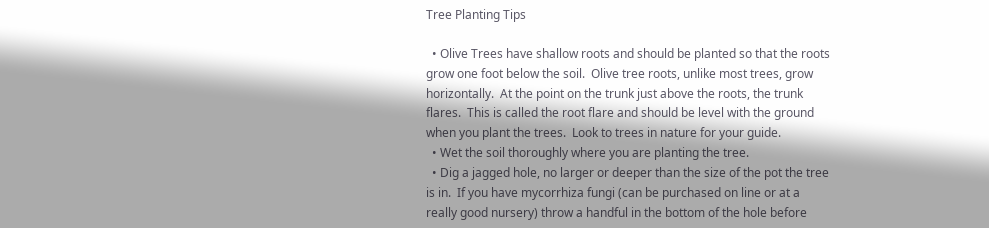Tree Planting Tips

  • Olive Trees have shallow roots and should be planted so that the roots grow one foot below the soil.  Olive tree roots, unlike most trees, grow horizontally.  At the point on the trunk just above the roots, the trunk flares.  This is called the root flare and should be level with the ground when you plant the trees.  Look to trees in nature for your guide.
  • Wet the soil thoroughly where you are planting the tree.
  • Dig a jagged hole, no larger or deeper than the size of the pot the tree is in.  If you have mycorrhiza fungi (can be purchased on line or at a really good nursery) throw a handful in the bottom of the hole before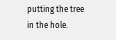putting the tree in the hole.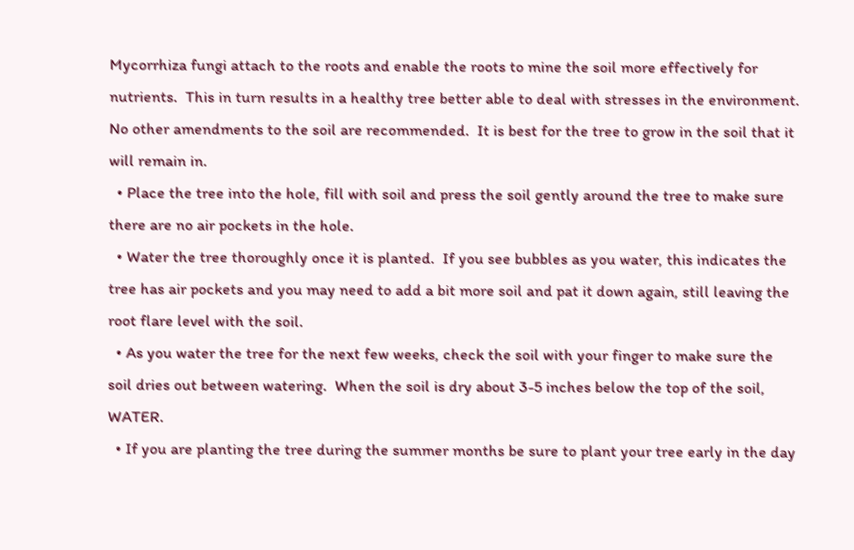Mycorrhiza fungi attach to the roots and enable the roots to mine the soil more effectively for nutrients.  This in turn results in a healthy tree better able to deal with stresses in the environment.  No other amendments to the soil are recommended.  It is best for the tree to grow in the soil that it will remain in.
  • Place the tree into the hole, fill with soil and press the soil gently around the tree to make sure there are no air pockets in the hole.
  • Water the tree thoroughly once it is planted.  If you see bubbles as you water, this indicates the tree has air pockets and you may need to add a bit more soil and pat it down again, still leaving the root flare level with the soil.
  • As you water the tree for the next few weeks, check the soil with your finger to make sure the soil dries out between watering.  When the soil is dry about 3-5 inches below the top of the soil, WATER.
  • If you are planting the tree during the summer months be sure to plant your tree early in the day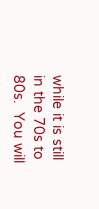while it is still in the 70s to 80s.  You will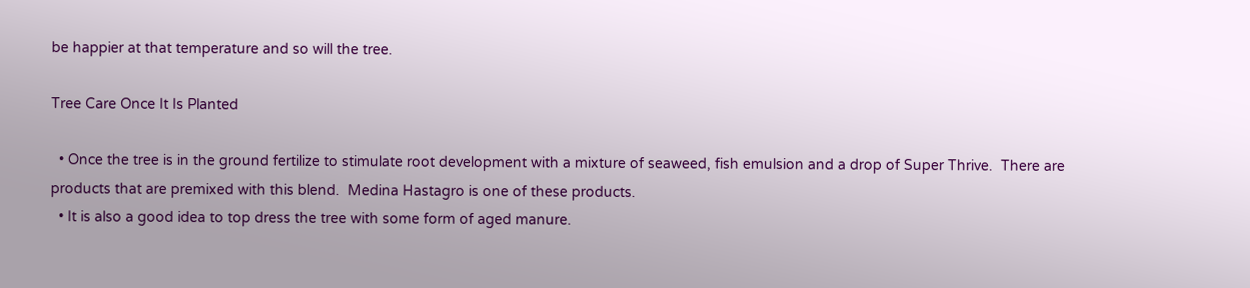be happier at that temperature and so will the tree.

Tree Care Once It Is Planted

  • Once the tree is in the ground fertilize to stimulate root development with a mixture of seaweed, fish emulsion and a drop of Super Thrive.  There are products that are premixed with this blend.  Medina Hastagro is one of these products.
  • It is also a good idea to top dress the tree with some form of aged manure.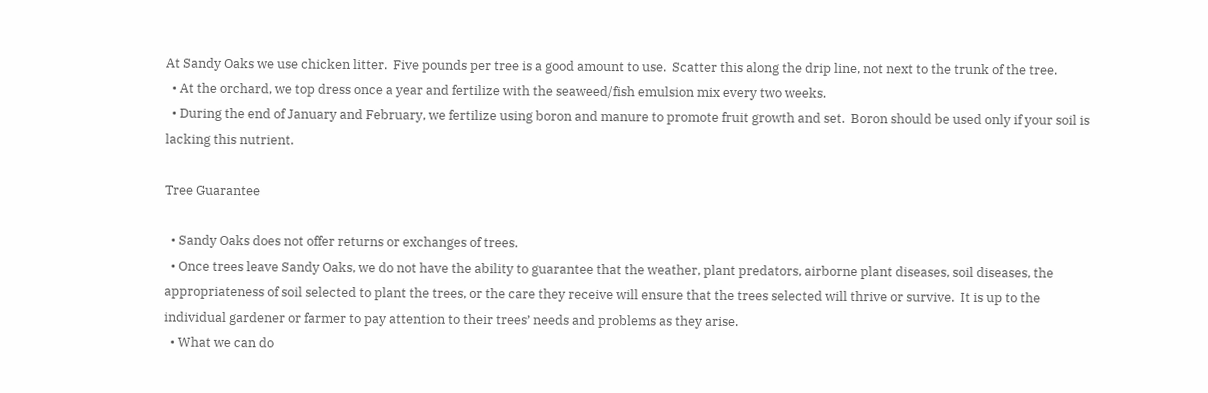At Sandy Oaks we use chicken litter.  Five pounds per tree is a good amount to use.  Scatter this along the drip line, not next to the trunk of the tree.
  • At the orchard, we top dress once a year and fertilize with the seaweed/fish emulsion mix every two weeks.
  • During the end of January and February, we fertilize using boron and manure to promote fruit growth and set.  Boron should be used only if your soil is lacking this nutrient.

Tree Guarantee

  • Sandy Oaks does not offer returns or exchanges of trees.
  • Once trees leave Sandy Oaks, we do not have the ability to guarantee that the weather, plant predators, airborne plant diseases, soil diseases, the appropriateness of soil selected to plant the trees, or the care they receive will ensure that the trees selected will thrive or survive.  It is up to the individual gardener or farmer to pay attention to their trees’ needs and problems as they arise.
  • What we can do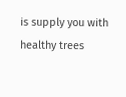is supply you with healthy trees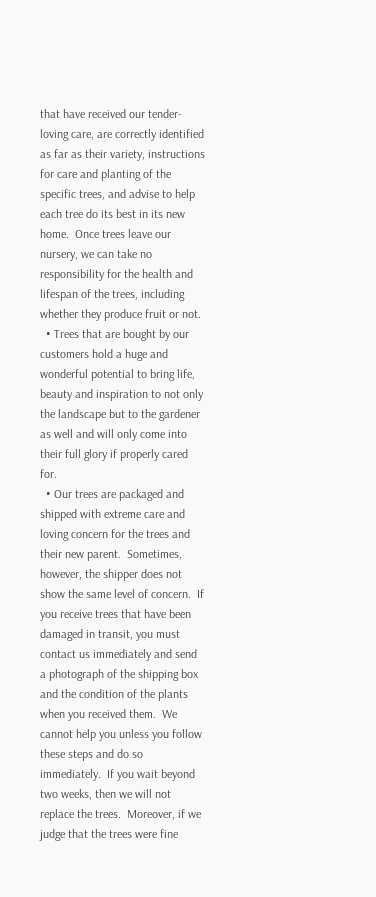that have received our tender-loving care, are correctly identified as far as their variety, instructions for care and planting of the specific trees, and advise to help each tree do its best in its new home.  Once trees leave our nursery, we can take no responsibility for the health and lifespan of the trees, including whether they produce fruit or not.
  • Trees that are bought by our customers hold a huge and wonderful potential to bring life, beauty and inspiration to not only the landscape but to the gardener as well and will only come into their full glory if properly cared for.
  • Our trees are packaged and shipped with extreme care and loving concern for the trees and their new parent.  Sometimes, however, the shipper does not show the same level of concern.  If you receive trees that have been damaged in transit, you must contact us immediately and send a photograph of the shipping box and the condition of the plants when you received them.  We cannot help you unless you follow these steps and do so immediately.  If you wait beyond two weeks, then we will not replace the trees.  Moreover, if we judge that the trees were fine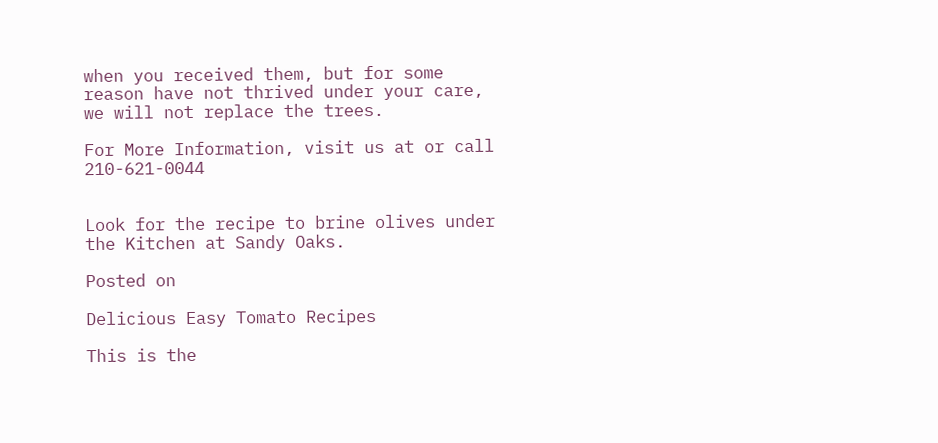when you received them, but for some reason have not thrived under your care, we will not replace the trees.

For More Information, visit us at or call 210-621-0044


Look for the recipe to brine olives under the Kitchen at Sandy Oaks.

Posted on

Delicious Easy Tomato Recipes

This is the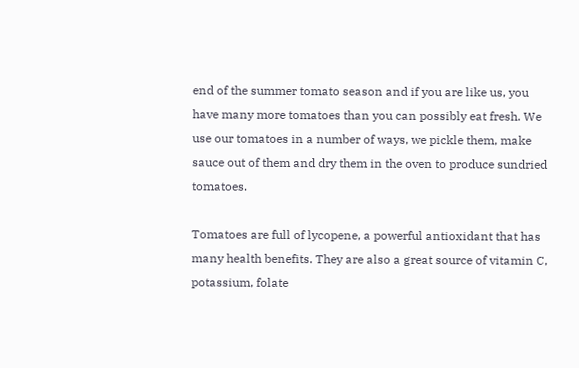end of the summer tomato season and if you are like us, you have many more tomatoes than you can possibly eat fresh. We use our tomatoes in a number of ways, we pickle them, make sauce out of them and dry them in the oven to produce sundried tomatoes.

Tomatoes are full of lycopene, a powerful antioxidant that has many health benefits. They are also a great source of vitamin C, potassium, folate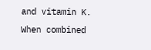and vitamin K. When combined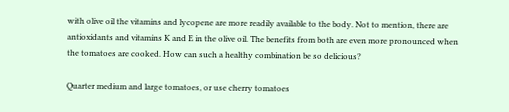with olive oil the vitamins and lycopene are more readily available to the body. Not to mention, there are antioxidants and vitamins K and E in the olive oil. The benefits from both are even more pronounced when the tomatoes are cooked. How can such a healthy combination be so delicious?

Quarter medium and large tomatoes, or use cherry tomatoes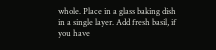whole. Place in a glass baking dish in a single layer. Add fresh basil, if you have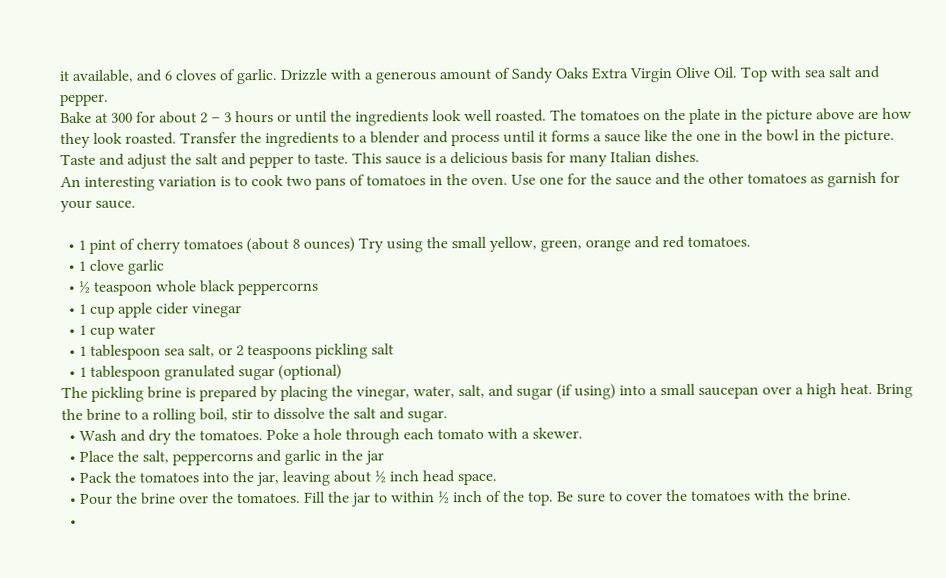it available, and 6 cloves of garlic. Drizzle with a generous amount of Sandy Oaks Extra Virgin Olive Oil. Top with sea salt and pepper.
Bake at 300 for about 2 – 3 hours or until the ingredients look well roasted. The tomatoes on the plate in the picture above are how they look roasted. Transfer the ingredients to a blender and process until it forms a sauce like the one in the bowl in the picture. Taste and adjust the salt and pepper to taste. This sauce is a delicious basis for many Italian dishes.
An interesting variation is to cook two pans of tomatoes in the oven. Use one for the sauce and the other tomatoes as garnish for your sauce.

  • 1 pint of cherry tomatoes (about 8 ounces) Try using the small yellow, green, orange and red tomatoes.
  • 1 clove garlic
  • ½ teaspoon whole black peppercorns
  • 1 cup apple cider vinegar
  • 1 cup water
  • 1 tablespoon sea salt, or 2 teaspoons pickling salt
  • 1 tablespoon granulated sugar (optional)
The pickling brine is prepared by placing the vinegar, water, salt, and sugar (if using) into a small saucepan over a high heat. Bring the brine to a rolling boil, stir to dissolve the salt and sugar.
  • Wash and dry the tomatoes. Poke a hole through each tomato with a skewer.
  • Place the salt, peppercorns and garlic in the jar
  • Pack the tomatoes into the jar, leaving about ½ inch head space.
  • Pour the brine over the tomatoes. Fill the jar to within ½ inch of the top. Be sure to cover the tomatoes with the brine.
  •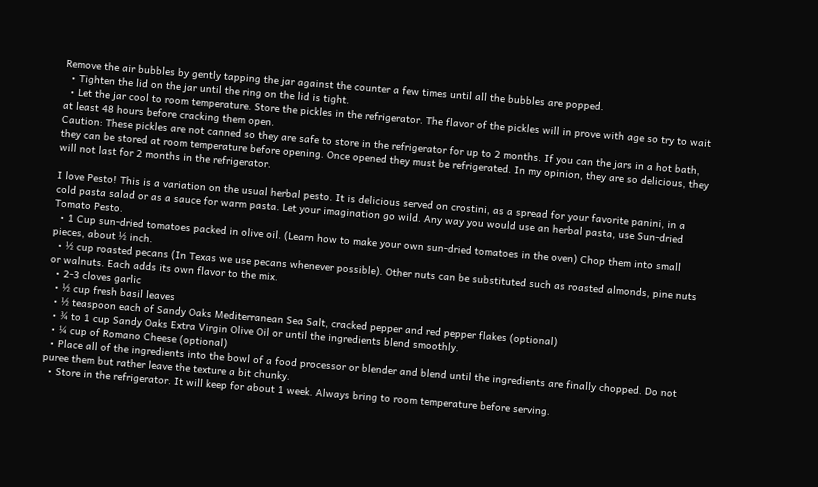Remove the air bubbles by gently tapping the jar against the counter a few times until all the bubbles are popped.
  • Tighten the lid on the jar until the ring on the lid is tight.
  • Let the jar cool to room temperature. Store the pickles in the refrigerator. The flavor of the pickles will in prove with age so try to wait at least 48 hours before cracking them open.
Caution: These pickles are not canned so they are safe to store in the refrigerator for up to 2 months. If you can the jars in a hot bath, they can be stored at room temperature before opening. Once opened they must be refrigerated. In my opinion, they are so delicious, they will not last for 2 months in the refrigerator.

I love Pesto! This is a variation on the usual herbal pesto. It is delicious served on crostini, as a spread for your favorite panini, in a cold pasta salad or as a sauce for warm pasta. Let your imagination go wild. Any way you would use an herbal pasta, use Sun-dried Tomato Pesto.
  • 1 Cup sun-dried tomatoes packed in olive oil. (Learn how to make your own sun-dried tomatoes in the oven) Chop them into small pieces, about ½ inch.
  • ½ cup roasted pecans (In Texas we use pecans whenever possible). Other nuts can be substituted such as roasted almonds, pine nuts or walnuts. Each adds its own flavor to the mix.
  • 2-3 cloves garlic
  • ½ cup fresh basil leaves
  • ½ teaspoon each of Sandy Oaks Mediterranean Sea Salt, cracked pepper and red pepper flakes (optional)
  • ¾ to 1 cup Sandy Oaks Extra Virgin Olive Oil or until the ingredients blend smoothly.
  • ¼ cup of Romano Cheese (optional)
  • Place all of the ingredients into the bowl of a food processor or blender and blend until the ingredients are finally chopped. Do not puree them but rather leave the texture a bit chunky.
  • Store in the refrigerator. It will keep for about 1 week. Always bring to room temperature before serving.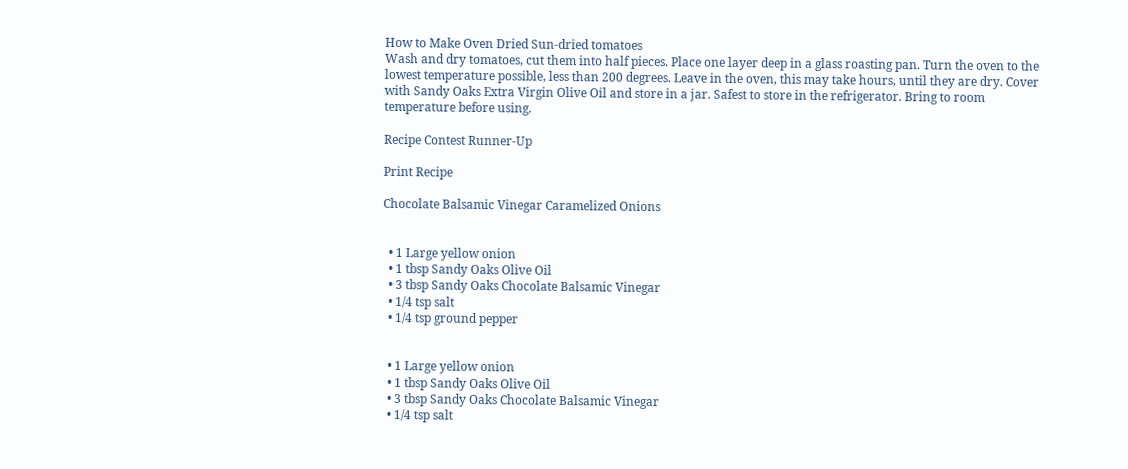How to Make Oven Dried Sun-dried tomatoes
Wash and dry tomatoes, cut them into half pieces. Place one layer deep in a glass roasting pan. Turn the oven to the lowest temperature possible, less than 200 degrees. Leave in the oven, this may take hours, until they are dry. Cover with Sandy Oaks Extra Virgin Olive Oil and store in a jar. Safest to store in the refrigerator. Bring to room temperature before using.

Recipe Contest Runner-Up

Print Recipe

Chocolate Balsamic Vinegar Caramelized Onions


  • 1 Large yellow onion
  • 1 tbsp Sandy Oaks Olive Oil
  • 3 tbsp Sandy Oaks Chocolate Balsamic Vinegar
  • 1/4 tsp salt
  • 1/4 tsp ground pepper


  • 1 Large yellow onion
  • 1 tbsp Sandy Oaks Olive Oil
  • 3 tbsp Sandy Oaks Chocolate Balsamic Vinegar
  • 1/4 tsp salt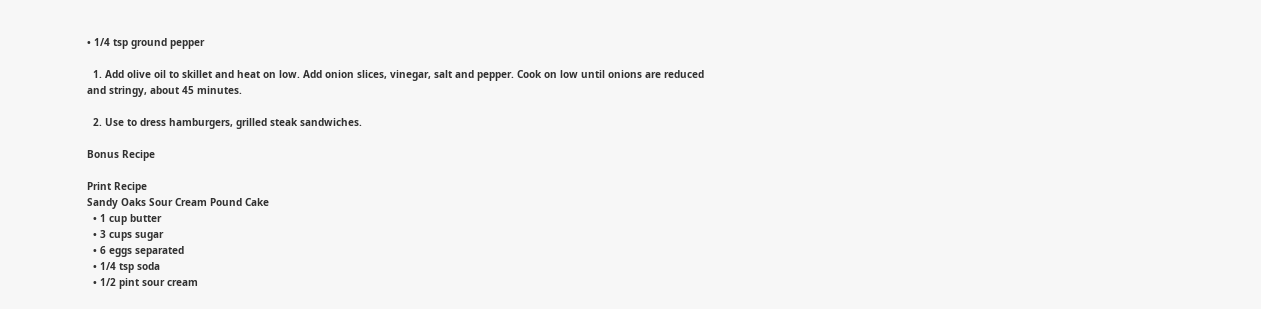• 1/4 tsp ground pepper

  1. Add olive oil to skillet and heat on low. Add onion slices, vinegar, salt and pepper. Cook on low until onions are reduced and stringy, about 45 minutes.

  2. Use to dress hamburgers, grilled steak sandwiches.

Bonus Recipe

Print Recipe
Sandy Oaks Sour Cream Pound Cake
  • 1 cup butter
  • 3 cups sugar
  • 6 eggs separated
  • 1/4 tsp soda
  • 1/2 pint sour cream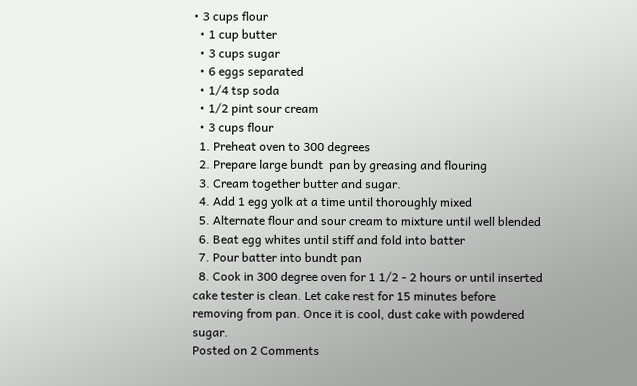• 3 cups flour
  • 1 cup butter
  • 3 cups sugar
  • 6 eggs separated
  • 1/4 tsp soda
  • 1/2 pint sour cream
  • 3 cups flour
  1. Preheat oven to 300 degrees
  2. Prepare large bundt  pan by greasing and flouring
  3. Cream together butter and sugar.
  4. Add 1 egg yolk at a time until thoroughly mixed
  5. Alternate flour and sour cream to mixture until well blended
  6. Beat egg whites until stiff and fold into batter
  7. Pour batter into bundt pan
  8. Cook in 300 degree oven for 1 1/2 - 2 hours or until inserted cake tester is clean. Let cake rest for 15 minutes before removing from pan. Once it is cool, dust cake with powdered sugar.
Posted on 2 Comments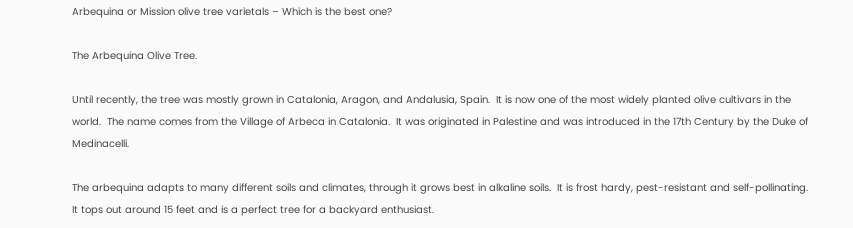Arbequina or Mission olive tree varietals – Which is the best one?

The Arbequina Olive Tree.

Until recently, the tree was mostly grown in Catalonia, Aragon, and Andalusia, Spain.  It is now one of the most widely planted olive cultivars in the world.  The name comes from the Village of Arbeca in Catalonia.  It was originated in Palestine and was introduced in the 17th Century by the Duke of Medinacelli.

The arbequina adapts to many different soils and climates, through it grows best in alkaline soils.  It is frost hardy, pest-resistant and self-pollinating.  It tops out around 15 feet and is a perfect tree for a backyard enthusiast.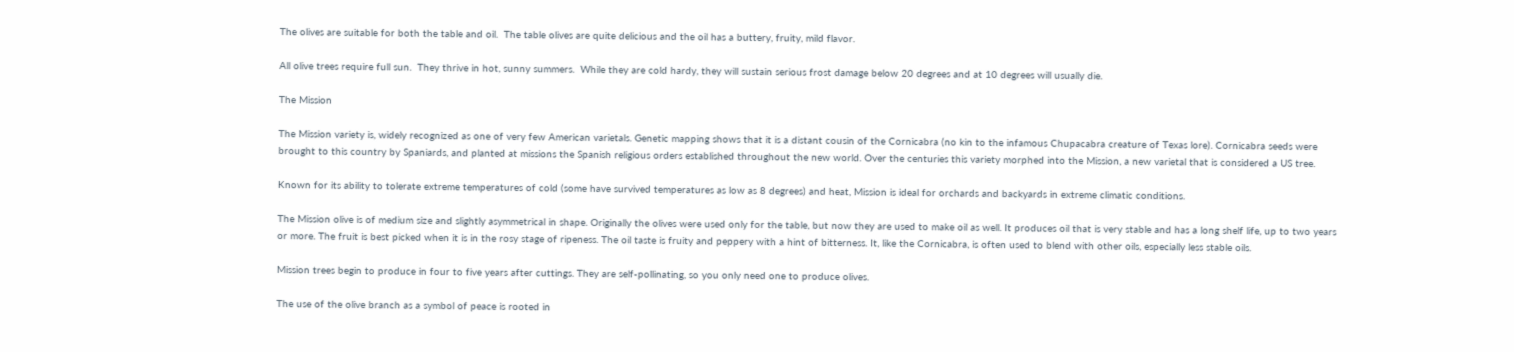The olives are suitable for both the table and oil.  The table olives are quite delicious and the oil has a buttery, fruity, mild flavor.

All olive trees require full sun.  They thrive in hot, sunny summers.  While they are cold hardy, they will sustain serious frost damage below 20 degrees and at 10 degrees will usually die.

The Mission

The Mission variety is, widely recognized as one of very few American varietals. Genetic mapping shows that it is a distant cousin of the Cornicabra (no kin to the infamous Chupacabra creature of Texas lore). Cornicabra seeds were brought to this country by Spaniards, and planted at missions the Spanish religious orders established throughout the new world. Over the centuries this variety morphed into the Mission, a new varietal that is considered a US tree.

Known for its ability to tolerate extreme temperatures of cold (some have survived temperatures as low as 8 degrees) and heat, Mission is ideal for orchards and backyards in extreme climatic conditions.

The Mission olive is of medium size and slightly asymmetrical in shape. Originally the olives were used only for the table, but now they are used to make oil as well. It produces oil that is very stable and has a long shelf life, up to two years or more. The fruit is best picked when it is in the rosy stage of ripeness. The oil taste is fruity and peppery with a hint of bitterness. It, like the Cornicabra, is often used to blend with other oils, especially less stable oils.

Mission trees begin to produce in four to five years after cuttings. They are self-pollinating, so you only need one to produce olives.

The use of the olive branch as a symbol of peace is rooted in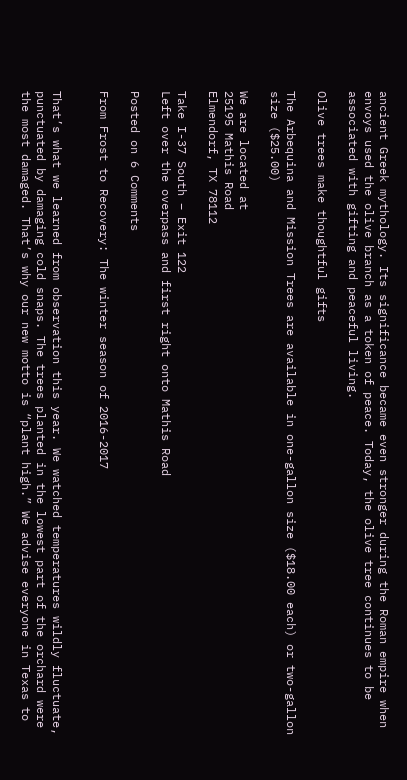ancient Greek mythology. Its significance became even stronger during the Roman empire when envoys used the olive branch as a token of peace. Today, the olive tree continues to be associated with gifting and peaceful living.

Olive trees make thoughtful gifts

The Arbequina and Mission Trees are available in one-gallon size ($18.00 each) or two-gallon size ($25.00)

We are located at
25195 Mathis Road
Elmendorf, TX 78112

Take I-37 South – Exit 122
Left over the overpass and first right onto Mathis Road

Posted on 6 Comments

From Frost to Recovery: The winter season of 2016-2017


That’s what we learned from observation this year. We watched temperatures wildly fluctuate, punctuated by damaging cold snaps. The trees planted in the lowest part of the orchard were the most damaged. That’s why our new motto is “plant high.” We advise everyone in Texas to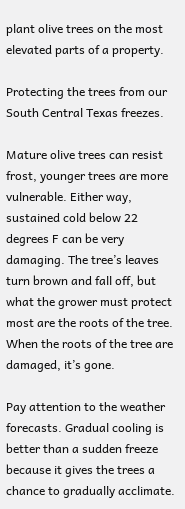plant olive trees on the most elevated parts of a property.

Protecting the trees from our South Central Texas freezes.

Mature olive trees can resist frost, younger trees are more vulnerable. Either way, sustained cold below 22 degrees F can be very damaging. The tree’s leaves turn brown and fall off, but what the grower must protect most are the roots of the tree. When the roots of the tree are damaged, it’s gone.

Pay attention to the weather forecasts. Gradual cooling is better than a sudden freeze because it gives the trees a chance to gradually acclimate.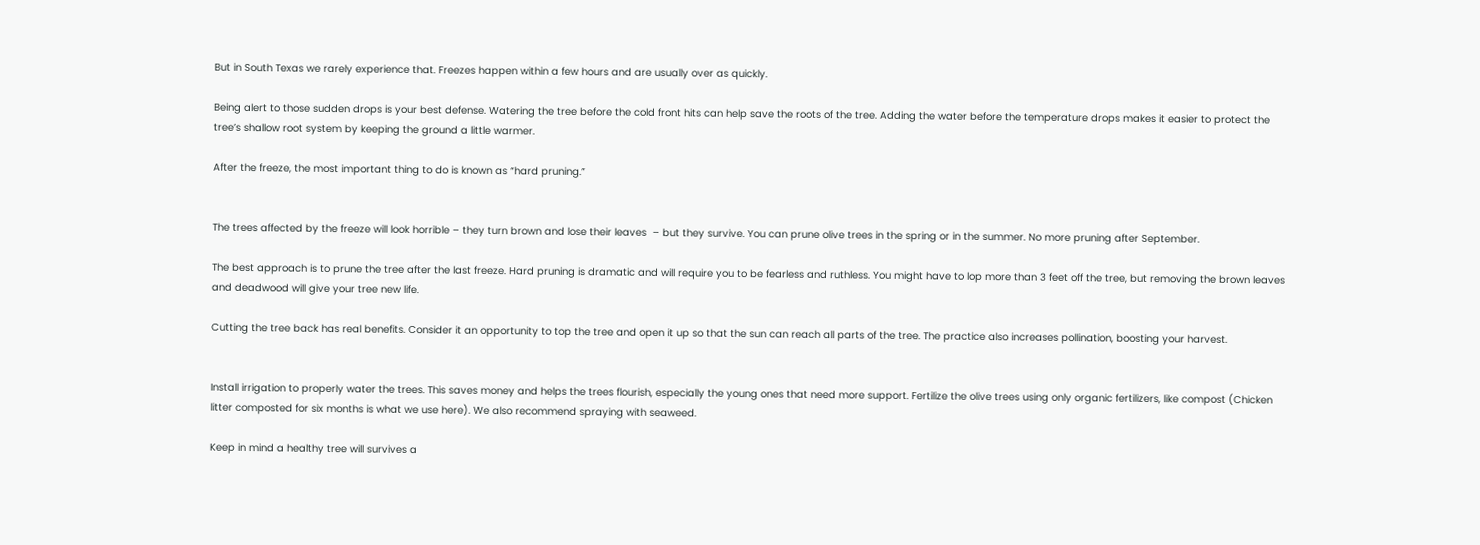But in South Texas we rarely experience that. Freezes happen within a few hours and are usually over as quickly.

Being alert to those sudden drops is your best defense. Watering the tree before the cold front hits can help save the roots of the tree. Adding the water before the temperature drops makes it easier to protect the tree’s shallow root system by keeping the ground a little warmer.

After the freeze, the most important thing to do is known as “hard pruning.”


The trees affected by the freeze will look horrible – they turn brown and lose their leaves  – but they survive. You can prune olive trees in the spring or in the summer. No more pruning after September.

The best approach is to prune the tree after the last freeze. Hard pruning is dramatic and will require you to be fearless and ruthless. You might have to lop more than 3 feet off the tree, but removing the brown leaves and deadwood will give your tree new life.

Cutting the tree back has real benefits. Consider it an opportunity to top the tree and open it up so that the sun can reach all parts of the tree. The practice also increases pollination, boosting your harvest.


Install irrigation to properly water the trees. This saves money and helps the trees flourish, especially the young ones that need more support. Fertilize the olive trees using only organic fertilizers, like compost (Chicken litter composted for six months is what we use here). We also recommend spraying with seaweed.

Keep in mind a healthy tree will survives a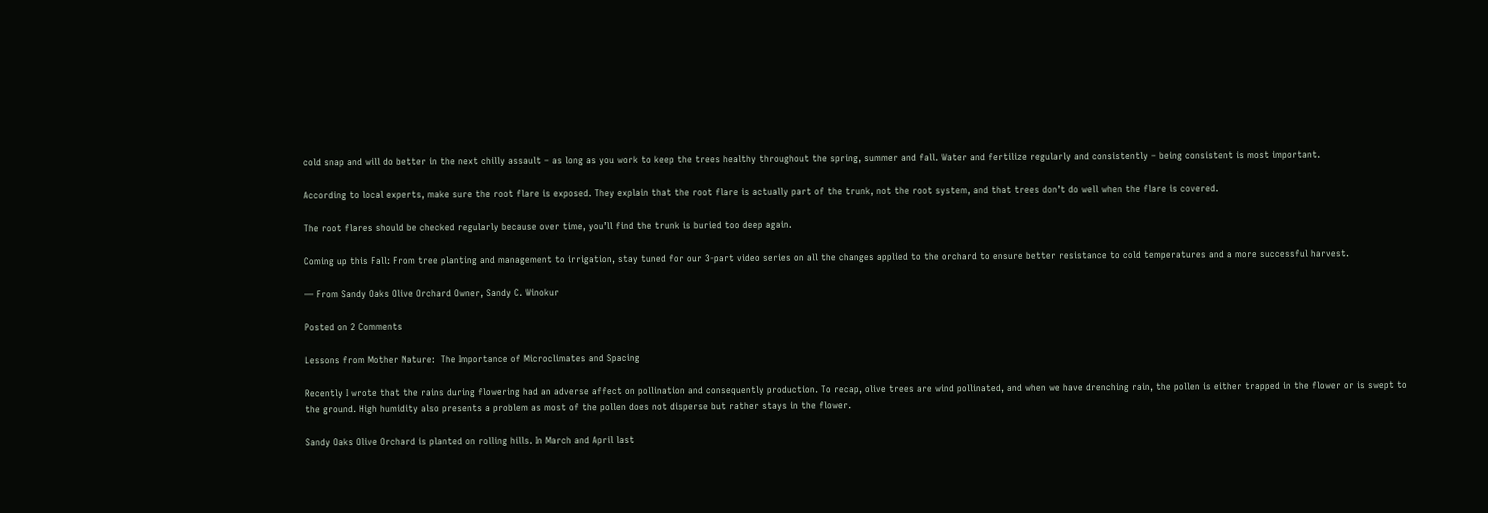cold snap and will do better in the next chilly assault – as long as you work to keep the trees healthy throughout the spring, summer and fall. Water and fertilize regularly and consistently – being consistent is most important.

According to local experts, make sure the root flare is exposed. They explain that the root flare is actually part of the trunk, not the root system, and that trees don’t do well when the flare is covered.

The root flares should be checked regularly because over time, you’ll find the trunk is buried too deep again.

Coming up this Fall: From tree planting and management to irrigation, stay tuned for our 3-part video series on all the changes applied to the orchard to ensure better resistance to cold temperatures and a more successful harvest.

— From Sandy Oaks Olive Orchard Owner, Sandy C. Winokur

Posted on 2 Comments

Lessons from Mother Nature:  The Importance of Microclimates and Spacing

Recently I wrote that the rains during flowering had an adverse affect on pollination and consequently production. To recap, olive trees are wind pollinated, and when we have drenching rain, the pollen is either trapped in the flower or is swept to the ground. High humidity also presents a problem as most of the pollen does not disperse but rather stays in the flower.

Sandy Oaks Olive Orchard is planted on rolling hills. In March and April last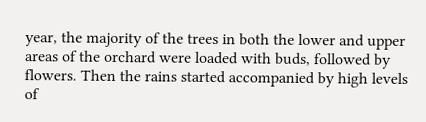year, the majority of the trees in both the lower and upper areas of the orchard were loaded with buds, followed by flowers. Then the rains started accompanied by high levels of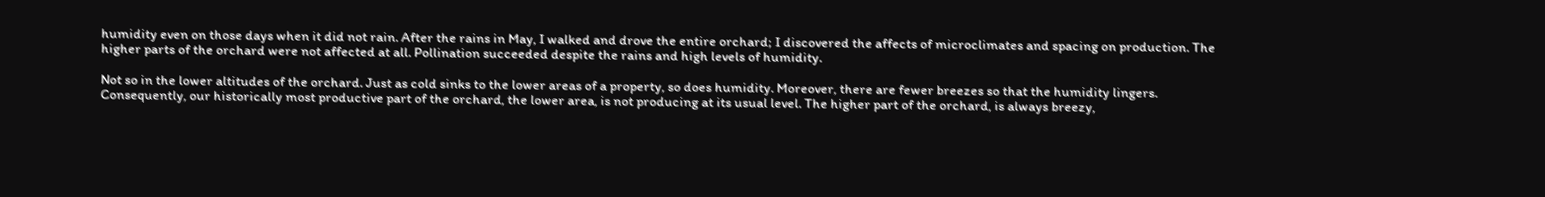humidity even on those days when it did not rain. After the rains in May, I walked and drove the entire orchard; I discovered the affects of microclimates and spacing on production. The higher parts of the orchard were not affected at all. Pollination succeeded despite the rains and high levels of humidity.

Not so in the lower altitudes of the orchard. Just as cold sinks to the lower areas of a property, so does humidity. Moreover, there are fewer breezes so that the humidity lingers.  Consequently, our historically most productive part of the orchard, the lower area, is not producing at its usual level. The higher part of the orchard, is always breezy,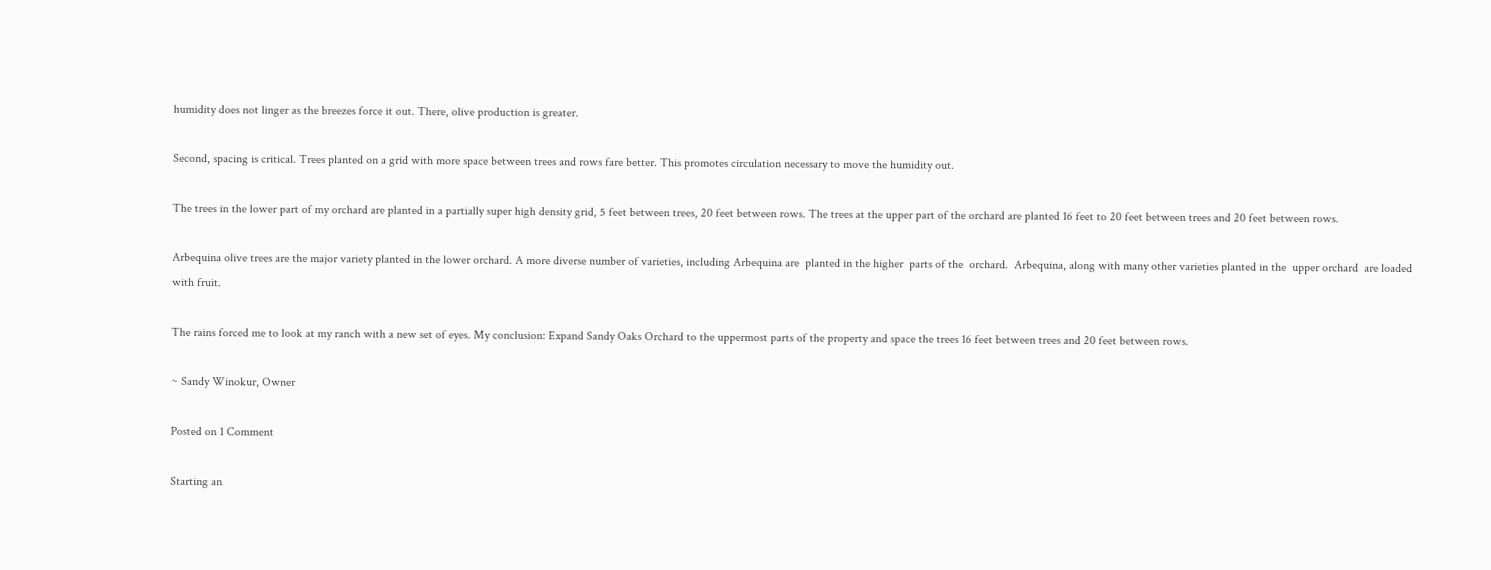humidity does not linger as the breezes force it out. There, olive production is greater.

Second, spacing is critical. Trees planted on a grid with more space between trees and rows fare better. This promotes circulation necessary to move the humidity out.

The trees in the lower part of my orchard are planted in a partially super high density grid, 5 feet between trees, 20 feet between rows. The trees at the upper part of the orchard are planted 16 feet to 20 feet between trees and 20 feet between rows.

Arbequina olive trees are the major variety planted in the lower orchard. A more diverse number of varieties, including Arbequina are  planted in the higher  parts of the  orchard.  Arbequina, along with many other varieties planted in the  upper orchard  are loaded with fruit.

The rains forced me to look at my ranch with a new set of eyes. My conclusion: Expand Sandy Oaks Orchard to the uppermost parts of the property and space the trees 16 feet between trees and 20 feet between rows.

~ Sandy Winokur, Owner

Posted on 1 Comment

Starting an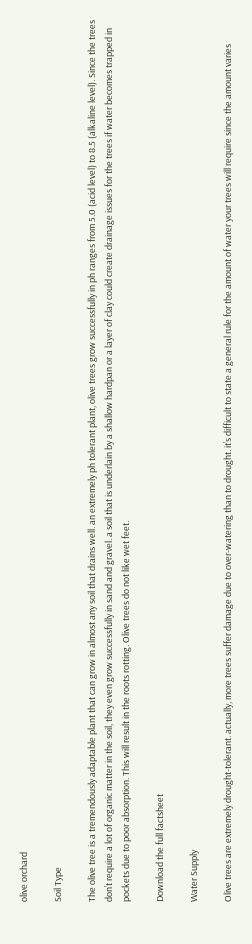olive orchard

Soil Type

The olive tree is a tremendously adaptable plant that can grow in almost any soil that drains well. an extremely ph tolerant plant, olive trees grow successfully in ph ranges from 5.0 (acid level) to 8.5 (alkaline level). Since the trees don’t require a lot of organic matter in the soil, they even grow successfully in sand and gravel. a soil that is underlain by a shallow hardpan or a layer of clay could create drainage issues for the trees if water becomes trapped in pockets due to poor absorption. This will result in the roots rotting. Olive trees do not like wet feet.

Download the full factsheet

Water Supply

Olive trees are extremely drought-tolerant. actually, more trees suffer damage due to over-watering than to drought. it’s difficult to state a general rule for the amount of water your trees will require since the amount varies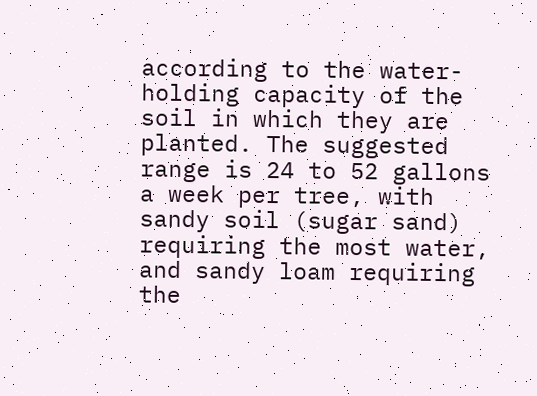according to the water-holding capacity of the soil in which they are planted. The suggested range is 24 to 52 gallons a week per tree, with sandy soil (sugar sand) requiring the most water, and sandy loam requiring the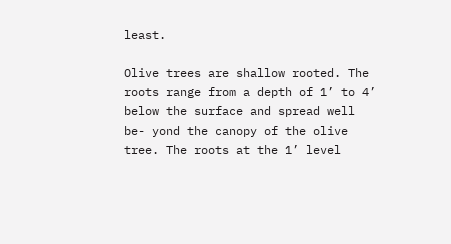least.

Olive trees are shallow rooted. The roots range from a depth of 1’ to 4’ below the surface and spread well be- yond the canopy of the olive tree. The roots at the 1’ level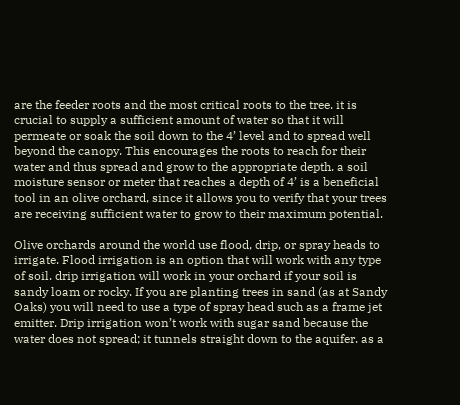are the feeder roots and the most critical roots to the tree. it is crucial to supply a sufficient amount of water so that it will permeate or soak the soil down to the 4’ level and to spread well beyond the canopy. This encourages the roots to reach for their water and thus spread and grow to the appropriate depth. a soil moisture sensor or meter that reaches a depth of 4’ is a beneficial tool in an olive orchard, since it allows you to verify that your trees are receiving sufficient water to grow to their maximum potential.

Olive orchards around the world use flood, drip, or spray heads to irrigate. Flood irrigation is an option that will work with any type of soil. drip irrigation will work in your orchard if your soil is sandy loam or rocky. If you are planting trees in sand (as at Sandy Oaks) you will need to use a type of spray head such as a frame jet emitter. Drip irrigation won’t work with sugar sand because the water does not spread; it tunnels straight down to the aquifer. as a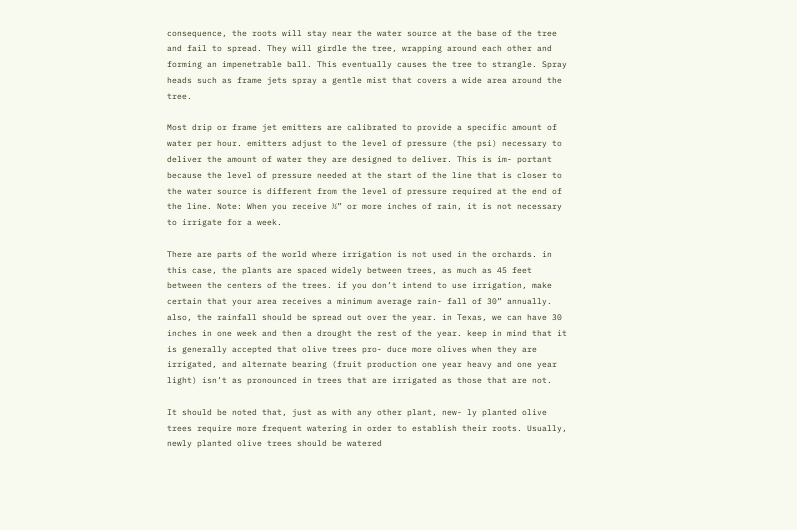consequence, the roots will stay near the water source at the base of the tree and fail to spread. They will girdle the tree, wrapping around each other and forming an impenetrable ball. This eventually causes the tree to strangle. Spray heads such as frame jets spray a gentle mist that covers a wide area around the tree.

Most drip or frame jet emitters are calibrated to provide a specific amount of water per hour. emitters adjust to the level of pressure (the psi) necessary to deliver the amount of water they are designed to deliver. This is im- portant because the level of pressure needed at the start of the line that is closer to the water source is different from the level of pressure required at the end of the line. Note: When you receive ½” or more inches of rain, it is not necessary to irrigate for a week.

There are parts of the world where irrigation is not used in the orchards. in this case, the plants are spaced widely between trees, as much as 45 feet between the centers of the trees. if you don’t intend to use irrigation, make certain that your area receives a minimum average rain- fall of 30” annually. also, the rainfall should be spread out over the year. in Texas, we can have 30 inches in one week and then a drought the rest of the year. keep in mind that it is generally accepted that olive trees pro- duce more olives when they are irrigated, and alternate bearing (fruit production one year heavy and one year light) isn’t as pronounced in trees that are irrigated as those that are not.

It should be noted that, just as with any other plant, new- ly planted olive trees require more frequent watering in order to establish their roots. Usually, newly planted olive trees should be watered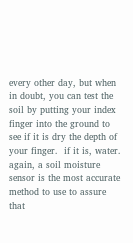every other day, but when in doubt, you can test the soil by putting your index finger into the ground to see if it is dry the depth of your finger.  if it is, water. again, a soil moisture sensor is the most accurate method to use to assure that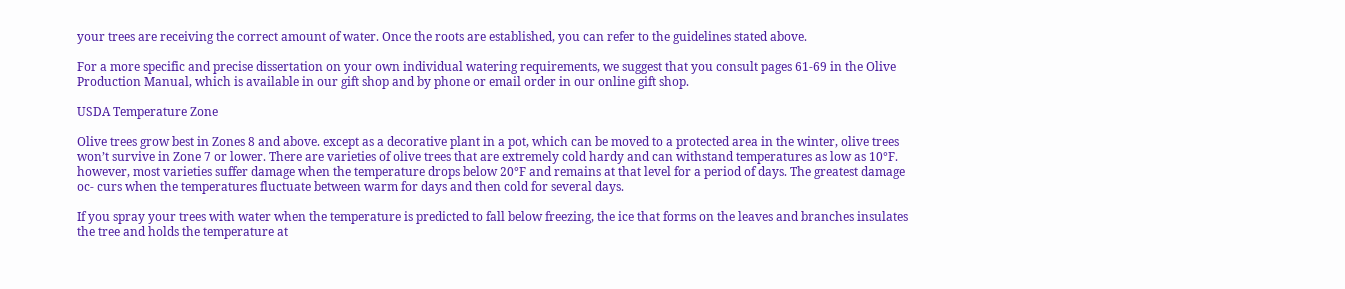your trees are receiving the correct amount of water. Once the roots are established, you can refer to the guidelines stated above.

For a more specific and precise dissertation on your own individual watering requirements, we suggest that you consult pages 61-69 in the Olive Production Manual, which is available in our gift shop and by phone or email order in our online gift shop.

USDA Temperature Zone

Olive trees grow best in Zones 8 and above. except as a decorative plant in a pot, which can be moved to a protected area in the winter, olive trees won’t survive in Zone 7 or lower. There are varieties of olive trees that are extremely cold hardy and can withstand temperatures as low as 10°F. however, most varieties suffer damage when the temperature drops below 20°F and remains at that level for a period of days. The greatest damage oc- curs when the temperatures fluctuate between warm for days and then cold for several days.

If you spray your trees with water when the temperature is predicted to fall below freezing, the ice that forms on the leaves and branches insulates the tree and holds the temperature at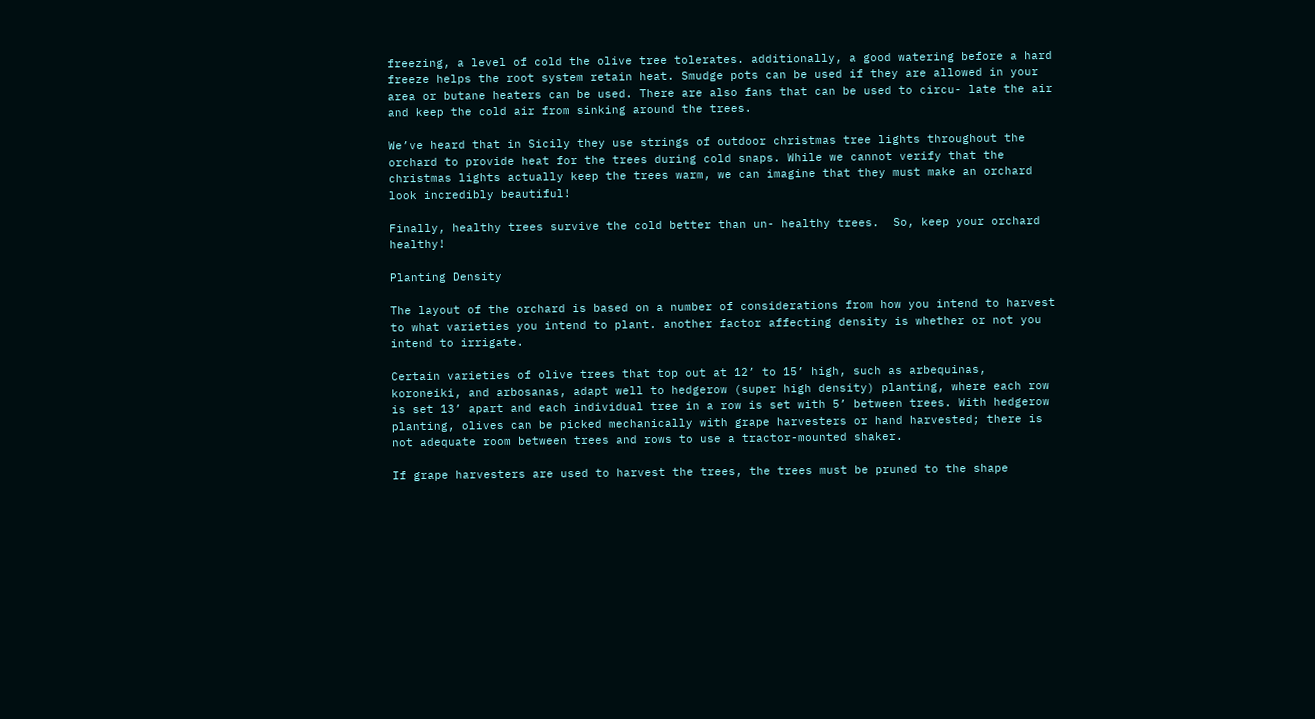freezing, a level of cold the olive tree tolerates. additionally, a good watering before a hard freeze helps the root system retain heat. Smudge pots can be used if they are allowed in your area or butane heaters can be used. There are also fans that can be used to circu- late the air and keep the cold air from sinking around the trees.

We’ve heard that in Sicily they use strings of outdoor christmas tree lights throughout the orchard to provide heat for the trees during cold snaps. While we cannot verify that the christmas lights actually keep the trees warm, we can imagine that they must make an orchard look incredibly beautiful!

Finally, healthy trees survive the cold better than un- healthy trees.  So, keep your orchard healthy!

Planting Density

The layout of the orchard is based on a number of considerations from how you intend to harvest to what varieties you intend to plant. another factor affecting density is whether or not you intend to irrigate.

Certain varieties of olive trees that top out at 12’ to 15’ high, such as arbequinas, koroneiki, and arbosanas, adapt well to hedgerow (super high density) planting, where each row is set 13’ apart and each individual tree in a row is set with 5’ between trees. With hedgerow planting, olives can be picked mechanically with grape harvesters or hand harvested; there is not adequate room between trees and rows to use a tractor-mounted shaker.

If grape harvesters are used to harvest the trees, the trees must be pruned to the shape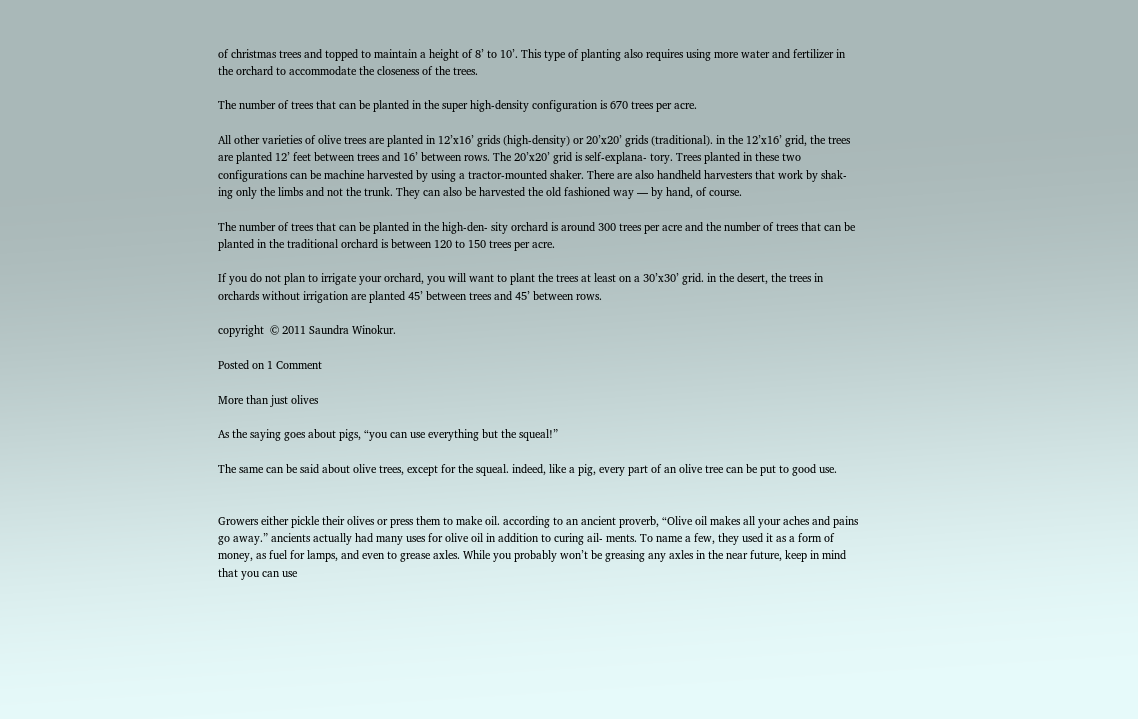of christmas trees and topped to maintain a height of 8’ to 10’. This type of planting also requires using more water and fertilizer in the orchard to accommodate the closeness of the trees.

The number of trees that can be planted in the super high-density configuration is 670 trees per acre.

All other varieties of olive trees are planted in 12’x16’ grids (high-density) or 20’x20’ grids (traditional). in the 12’x16’ grid, the trees are planted 12’ feet between trees and 16’ between rows. The 20’x20’ grid is self-explana- tory. Trees planted in these two configurations can be machine harvested by using a tractor-mounted shaker. There are also handheld harvesters that work by shak- ing only the limbs and not the trunk. They can also be harvested the old fashioned way — by hand, of course.

The number of trees that can be planted in the high-den- sity orchard is around 300 trees per acre and the number of trees that can be planted in the traditional orchard is between 120 to 150 trees per acre.

If you do not plan to irrigate your orchard, you will want to plant the trees at least on a 30’x30’ grid. in the desert, the trees in orchards without irrigation are planted 45’ between trees and 45’ between rows.

copyright  © 2011 Saundra Winokur.

Posted on 1 Comment

More than just olives

As the saying goes about pigs, “you can use everything but the squeal!”

The same can be said about olive trees, except for the squeal. indeed, like a pig, every part of an olive tree can be put to good use.


Growers either pickle their olives or press them to make oil. according to an ancient proverb, “Olive oil makes all your aches and pains go away.” ancients actually had many uses for olive oil in addition to curing ail- ments. To name a few, they used it as a form of money, as fuel for lamps, and even to grease axles. While you probably won’t be greasing any axles in the near future, keep in mind that you can use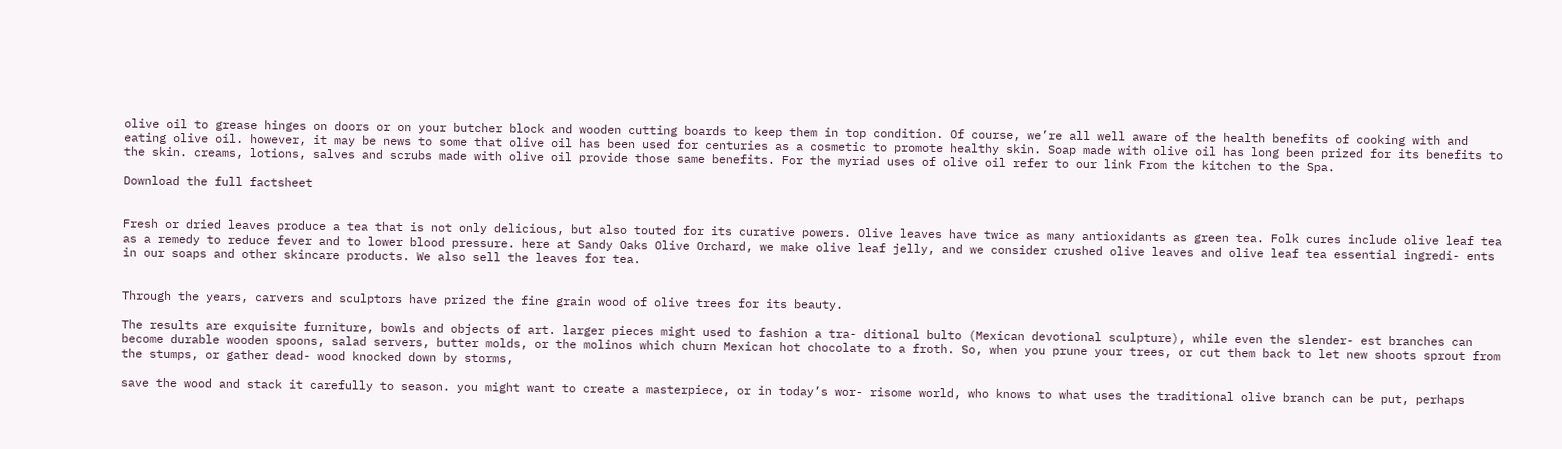olive oil to grease hinges on doors or on your butcher block and wooden cutting boards to keep them in top condition. Of course, we’re all well aware of the health benefits of cooking with and eating olive oil. however, it may be news to some that olive oil has been used for centuries as a cosmetic to promote healthy skin. Soap made with olive oil has long been prized for its benefits to the skin. creams, lotions, salves and scrubs made with olive oil provide those same benefits. For the myriad uses of olive oil refer to our link From the kitchen to the Spa.

Download the full factsheet


Fresh or dried leaves produce a tea that is not only delicious, but also touted for its curative powers. Olive leaves have twice as many antioxidants as green tea. Folk cures include olive leaf tea as a remedy to reduce fever and to lower blood pressure. here at Sandy Oaks Olive Orchard, we make olive leaf jelly, and we consider crushed olive leaves and olive leaf tea essential ingredi- ents in our soaps and other skincare products. We also sell the leaves for tea.


Through the years, carvers and sculptors have prized the fine grain wood of olive trees for its beauty.

The results are exquisite furniture, bowls and objects of art. larger pieces might used to fashion a tra- ditional bulto (Mexican devotional sculpture), while even the slender- est branches can become durable wooden spoons, salad servers, butter molds, or the molinos which churn Mexican hot chocolate to a froth. So, when you prune your trees, or cut them back to let new shoots sprout from the stumps, or gather dead- wood knocked down by storms,

save the wood and stack it carefully to season. you might want to create a masterpiece, or in today’s wor- risome world, who knows to what uses the traditional olive branch can be put, perhaps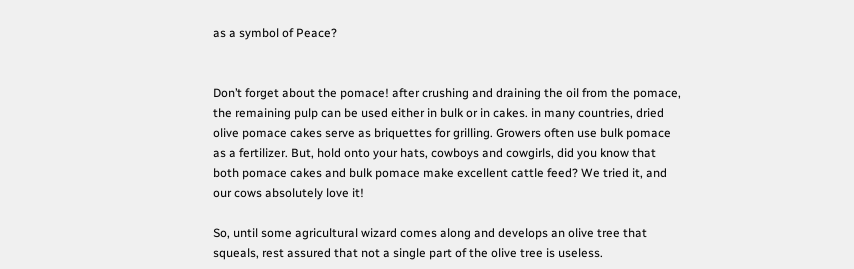as a symbol of Peace?


Don’t forget about the pomace! after crushing and draining the oil from the pomace, the remaining pulp can be used either in bulk or in cakes. in many countries, dried olive pomace cakes serve as briquettes for grilling. Growers often use bulk pomace as a fertilizer. But, hold onto your hats, cowboys and cowgirls, did you know that both pomace cakes and bulk pomace make excellent cattle feed? We tried it, and our cows absolutely love it!

So, until some agricultural wizard comes along and develops an olive tree that squeals, rest assured that not a single part of the olive tree is useless.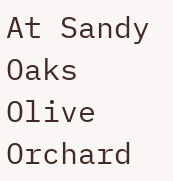At Sandy Oaks Olive Orchard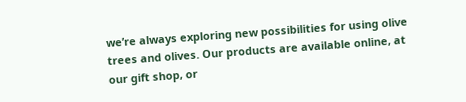we’re always exploring new possibilities for using olive trees and olives. Our products are available online, at our gift shop, or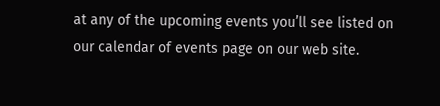at any of the upcoming events you’ll see listed on our calendar of events page on our web site.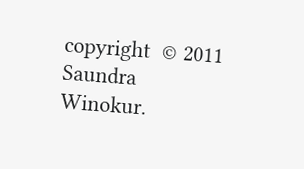copyright  © 2011 Saundra Winokur.